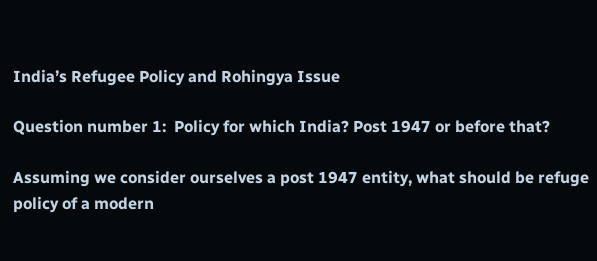India’s Refugee Policy and Rohingya Issue

Question number 1:  Policy for which India? Post 1947 or before that?

Assuming we consider ourselves a post 1947 entity, what should be refuge policy of a modern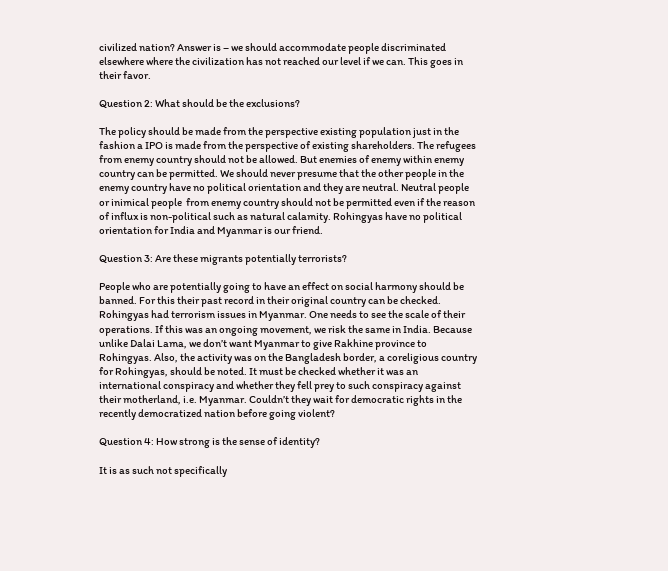civilized nation? Answer is – we should accommodate people discriminated elsewhere where the civilization has not reached our level if we can. This goes in their favor.

Question 2: What should be the exclusions?

The policy should be made from the perspective existing population just in the fashion a IPO is made from the perspective of existing shareholders. The refugees from enemy country should not be allowed. But enemies of enemy within enemy country can be permitted. We should never presume that the other people in the enemy country have no political orientation and they are neutral. Neutral people or inimical people  from enemy country should not be permitted even if the reason of influx is non-political such as natural calamity. Rohingyas have no political orientation for India and Myanmar is our friend.

Question 3: Are these migrants potentially terrorists?

People who are potentially going to have an effect on social harmony should be banned. For this their past record in their original country can be checked. Rohingyas had terrorism issues in Myanmar. One needs to see the scale of their operations. If this was an ongoing movement, we risk the same in India. Because unlike Dalai Lama, we don’t want Myanmar to give Rakhine province to Rohingyas. Also, the activity was on the Bangladesh border, a coreligious country for Rohingyas, should be noted. It must be checked whether it was an international conspiracy and whether they fell prey to such conspiracy against their motherland, i.e. Myanmar. Couldn’t they wait for democratic rights in the recently democratized nation before going violent?

Question 4: How strong is the sense of identity?

It is as such not specifically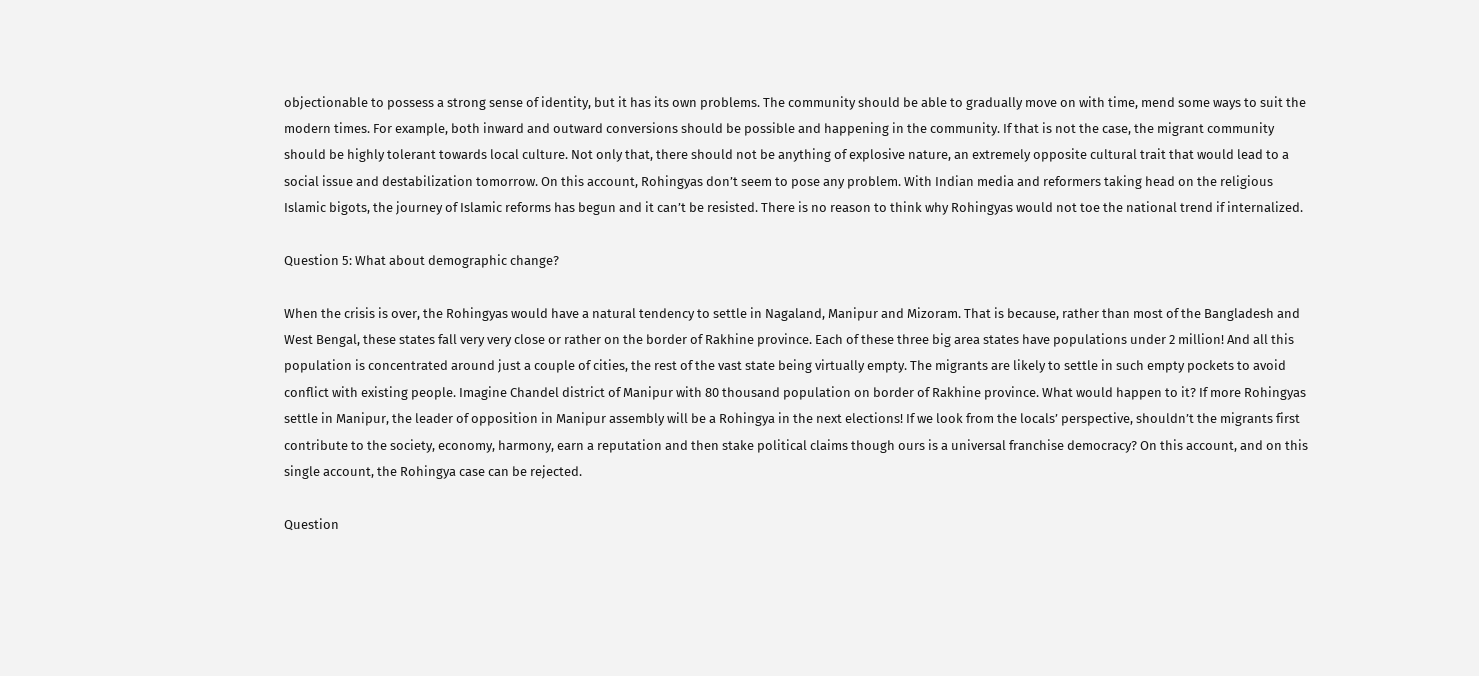objectionable to possess a strong sense of identity, but it has its own problems. The community should be able to gradually move on with time, mend some ways to suit the modern times. For example, both inward and outward conversions should be possible and happening in the community. If that is not the case, the migrant community should be highly tolerant towards local culture. Not only that, there should not be anything of explosive nature, an extremely opposite cultural trait that would lead to a social issue and destabilization tomorrow. On this account, Rohingyas don’t seem to pose any problem. With Indian media and reformers taking head on the religious Islamic bigots, the journey of Islamic reforms has begun and it can’t be resisted. There is no reason to think why Rohingyas would not toe the national trend if internalized.

Question 5: What about demographic change?

When the crisis is over, the Rohingyas would have a natural tendency to settle in Nagaland, Manipur and Mizoram. That is because, rather than most of the Bangladesh and West Bengal, these states fall very very close or rather on the border of Rakhine province. Each of these three big area states have populations under 2 million! And all this population is concentrated around just a couple of cities, the rest of the vast state being virtually empty. The migrants are likely to settle in such empty pockets to avoid conflict with existing people. Imagine Chandel district of Manipur with 80 thousand population on border of Rakhine province. What would happen to it? If more Rohingyas settle in Manipur, the leader of opposition in Manipur assembly will be a Rohingya in the next elections! If we look from the locals’ perspective, shouldn’t the migrants first contribute to the society, economy, harmony, earn a reputation and then stake political claims though ours is a universal franchise democracy? On this account, and on this single account, the Rohingya case can be rejected.

Question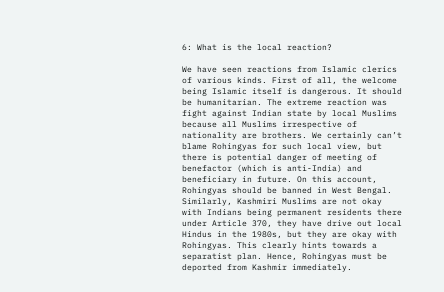6: What is the local reaction?

We have seen reactions from Islamic clerics of various kinds. First of all, the welcome being Islamic itself is dangerous. It should be humanitarian. The extreme reaction was fight against Indian state by local Muslims because all Muslims irrespective of nationality are brothers. We certainly can’t blame Rohingyas for such local view, but there is potential danger of meeting of benefactor (which is anti-India) and beneficiary in future. On this account, Rohingyas should be banned in West Bengal. Similarly, Kashmiri Muslims are not okay with Indians being permanent residents there under Article 370, they have drive out local Hindus in the 1980s, but they are okay with Rohingyas. This clearly hints towards a separatist plan. Hence, Rohingyas must be deported from Kashmir immediately.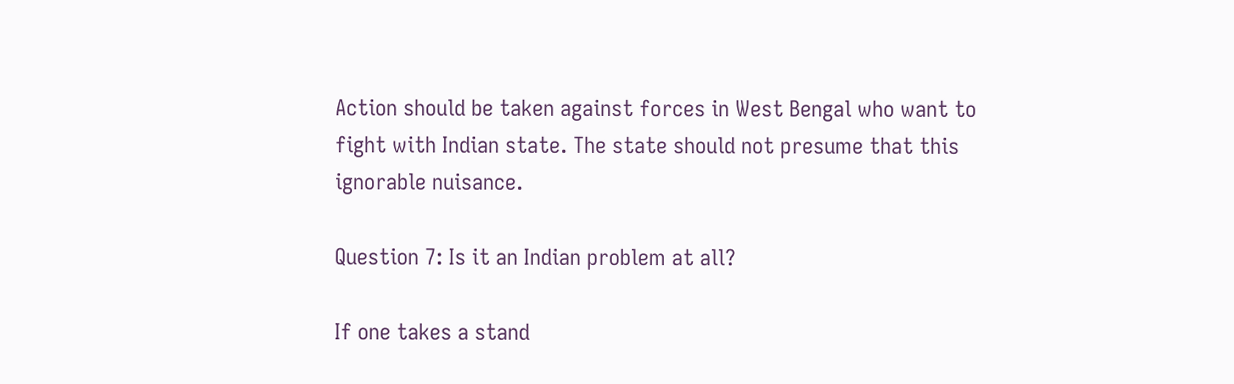Action should be taken against forces in West Bengal who want to fight with Indian state. The state should not presume that this ignorable nuisance.

Question 7: Is it an Indian problem at all?

If one takes a stand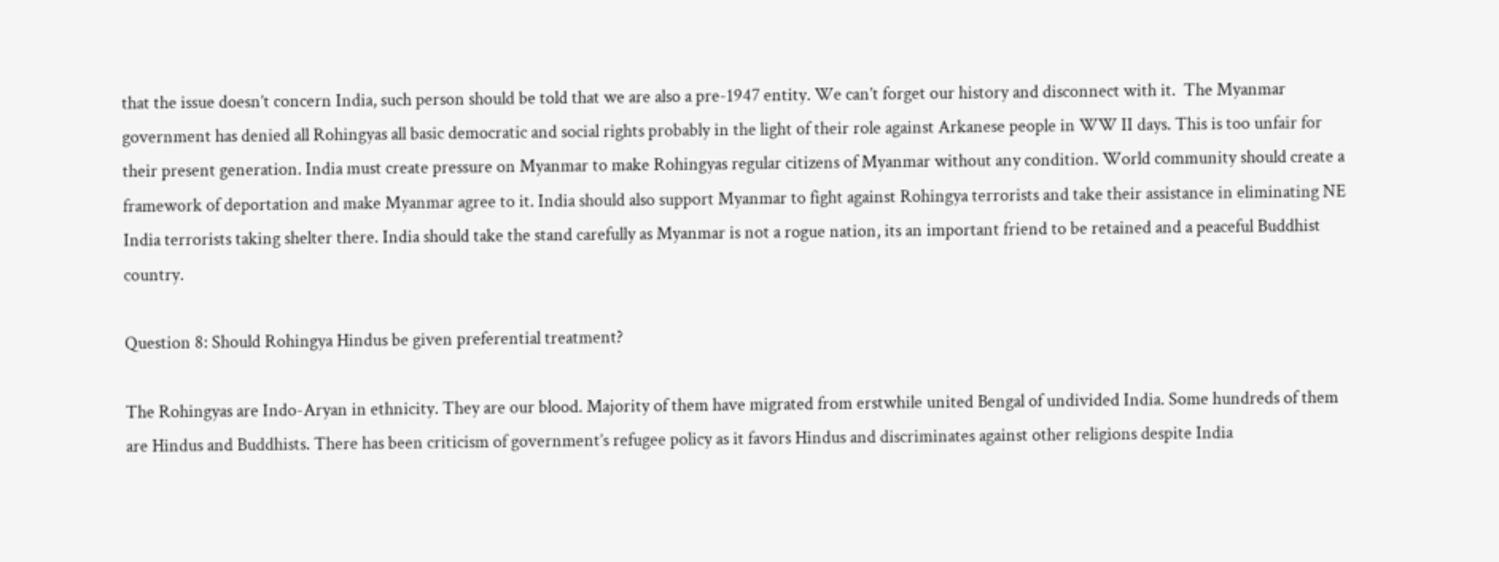that the issue doesn’t concern India, such person should be told that we are also a pre-1947 entity. We can’t forget our history and disconnect with it.  The Myanmar government has denied all Rohingyas all basic democratic and social rights probably in the light of their role against Arkanese people in WW II days. This is too unfair for their present generation. India must create pressure on Myanmar to make Rohingyas regular citizens of Myanmar without any condition. World community should create a framework of deportation and make Myanmar agree to it. India should also support Myanmar to fight against Rohingya terrorists and take their assistance in eliminating NE India terrorists taking shelter there. India should take the stand carefully as Myanmar is not a rogue nation, its an important friend to be retained and a peaceful Buddhist country.

Question 8: Should Rohingya Hindus be given preferential treatment?

The Rohingyas are Indo-Aryan in ethnicity. They are our blood. Majority of them have migrated from erstwhile united Bengal of undivided India. Some hundreds of them are Hindus and Buddhists. There has been criticism of government’s refugee policy as it favors Hindus and discriminates against other religions despite India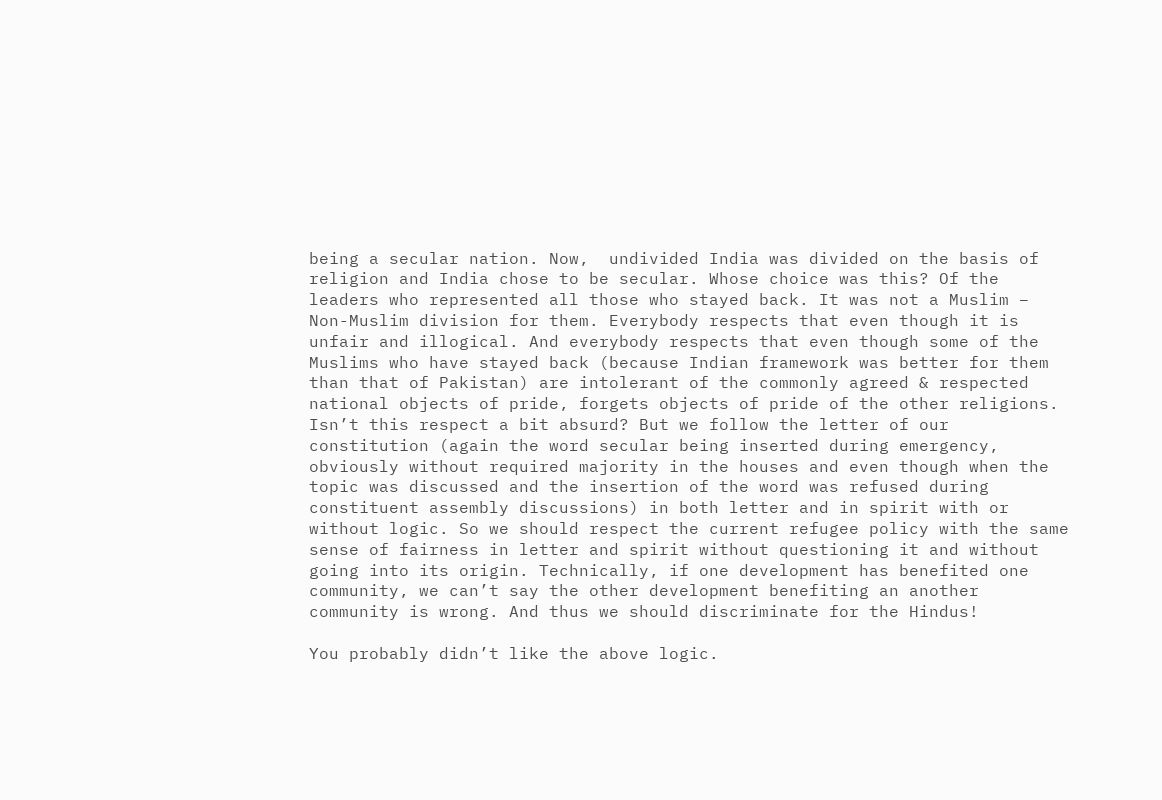being a secular nation. Now,  undivided India was divided on the basis of religion and India chose to be secular. Whose choice was this? Of the leaders who represented all those who stayed back. It was not a Muslim – Non-Muslim division for them. Everybody respects that even though it is unfair and illogical. And everybody respects that even though some of the Muslims who have stayed back (because Indian framework was better for them than that of Pakistan) are intolerant of the commonly agreed & respected national objects of pride, forgets objects of pride of the other religions. Isn’t this respect a bit absurd? But we follow the letter of our constitution (again the word secular being inserted during emergency, obviously without required majority in the houses and even though when the topic was discussed and the insertion of the word was refused during constituent assembly discussions) in both letter and in spirit with or without logic. So we should respect the current refugee policy with the same sense of fairness in letter and spirit without questioning it and without going into its origin. Technically, if one development has benefited one community, we can’t say the other development benefiting an another community is wrong. And thus we should discriminate for the Hindus!

You probably didn’t like the above logic.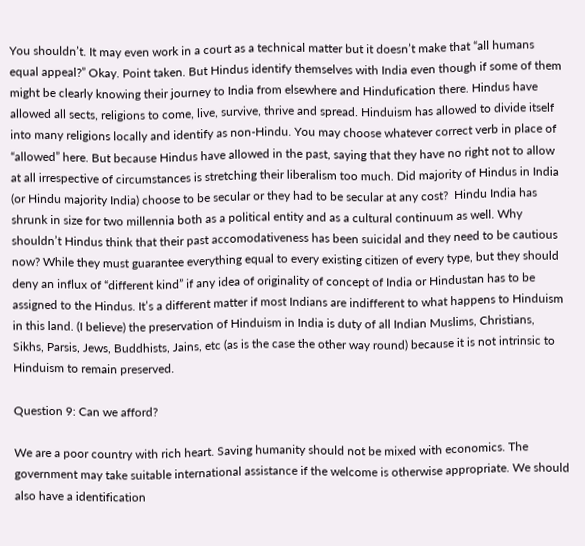You shouldn’t. It may even work in a court as a technical matter but it doesn’t make that “all humans equal appeal?” Okay. Point taken. But Hindus identify themselves with India even though if some of them might be clearly knowing their journey to India from elsewhere and Hindufication there. Hindus have allowed all sects, religions to come, live, survive, thrive and spread. Hinduism has allowed to divide itself into many religions locally and identify as non-Hindu. You may choose whatever correct verb in place of “allowed” here. But because Hindus have allowed in the past, saying that they have no right not to allow at all irrespective of circumstances is stretching their liberalism too much. Did majority of Hindus in India (or Hindu majority India) choose to be secular or they had to be secular at any cost?  Hindu India has shrunk in size for two millennia both as a political entity and as a cultural continuum as well. Why shouldn’t Hindus think that their past accomodativeness has been suicidal and they need to be cautious now? While they must guarantee everything equal to every existing citizen of every type, but they should deny an influx of “different kind” if any idea of originality of concept of India or Hindustan has to be assigned to the Hindus. It’s a different matter if most Indians are indifferent to what happens to Hinduism in this land. (I believe) the preservation of Hinduism in India is duty of all Indian Muslims, Christians, Sikhs, Parsis, Jews, Buddhists, Jains, etc (as is the case the other way round) because it is not intrinsic to Hinduism to remain preserved.

Question 9: Can we afford?

We are a poor country with rich heart. Saving humanity should not be mixed with economics. The government may take suitable international assistance if the welcome is otherwise appropriate. We should also have a identification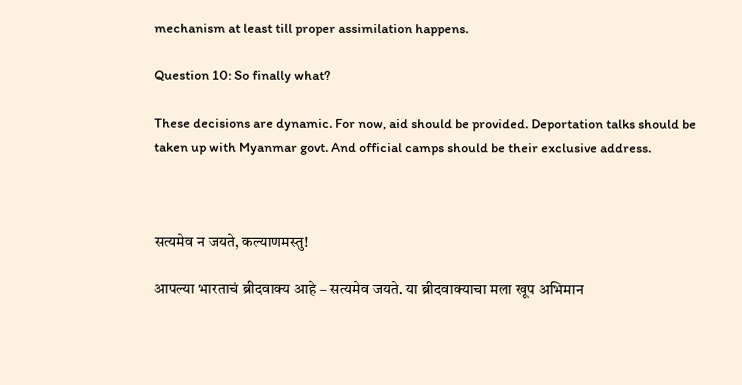mechanism at least till proper assimilation happens.

Question 10: So finally what?

These decisions are dynamic. For now, aid should be provided. Deportation talks should be taken up with Myanmar govt. And official camps should be their exclusive address.



सत्यमेव न जयते, कल्याणमस्तु!

आपल्या भारताचं ब्रीदवाक्य आहे – सत्यमेव जयते. या ब्रीदवाक्याचा मला खूप अभिमान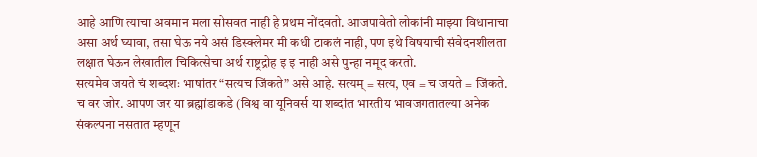आहे आणि त्याचा अवमान मला सोसवत नाही हे प्रथम नोंदवतो. आजपावेतो लोकांनी माझ्या विधानाचा असा अर्थ घ्यावा, तसा घेऊ नये असं डिस्क्लेमर मी कधी टाकलं नाही, पण इथे विषयाची संवेदनशीलता लक्षात घेऊन लेखातील चिकित्सेचा अर्थ राष्ट्रद्रोह इ इ नाही असे पुन्हा नमूद करतो.
सत्यमेव जयते चं शब्दशः भाषांतर “सत्यच जिंकते” असे आहे. सत्यम् = सत्य, एव = च जयते = जिंकते. च वर जोर. आपण जर या ब्रह्मांडाकडे (विश्व वा यूनिवर्स या शब्दांत भारतीय भावजगतातल्या अनेक संकल्पना नसतात म्हणून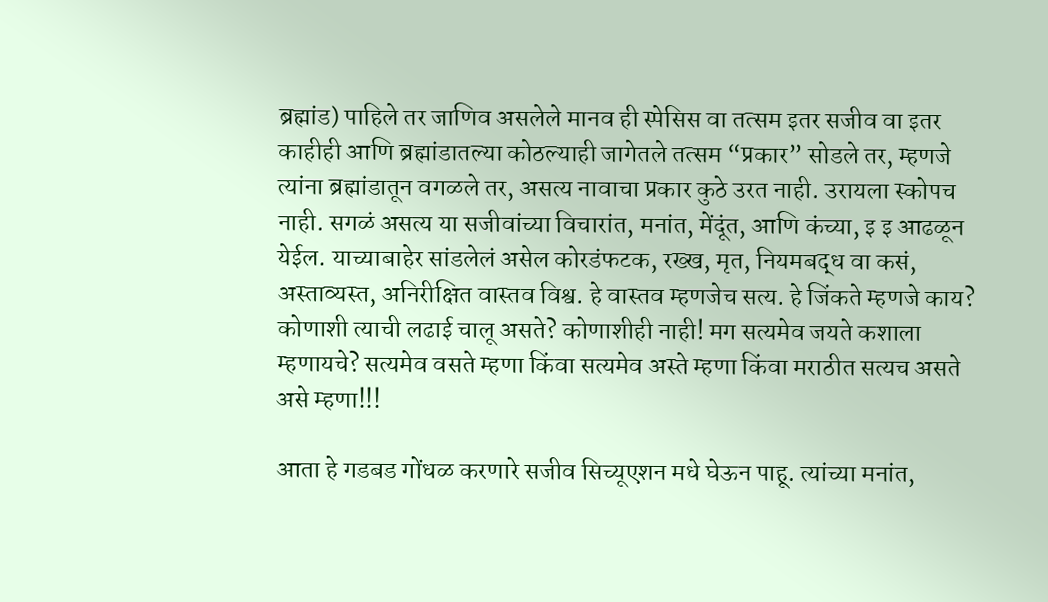ब्रह्मांड) पाहिले तर जाणिव असलेले मानव ही स्पेसिस वा तत्सम इतर सजीव वा इतर काहीही आणि ब्रह्मांडातल्या कोठल्याही जागेतले तत्सम “प्रकार” सोडले तर, म्हणजे त्यांना ब्रह्मांडातून वगळले तर, असत्य नावाचा प्रकार कुठे उरत नाही. उरायला स्कोपच नाही. सगळं असत्य या सजीवांच्या विचारांत, मनांत, मेंदूंत, आणि कंच्या, इ इ आढळून येईल. याच्याबाहेर सांडलेलं असेल कोरडंफटक, रख्ख, मृत, नियमबद्ध वा कसं, अस्ताव्यस्त, अनिरीक्षित वास्तव विश्व. हे वास्तव म्हणजेच सत्य. हे जिंकते म्हणजे काय? कोणाशी त्याची लढाई चालू असते? कोणाशीही नाही! मग सत्यमेव जयते कशाला म्हणायचे? सत्यमेव वसते म्हणा किंवा सत्यमेव अस्ते म्हणा किंवा मराठीत सत्यच असते असे म्हणा!!!

आता हे गडबड गोंधळ करणारे सजीव सिच्यूएशन मधे घेऊन पाहू. त्यांच्या मनांत,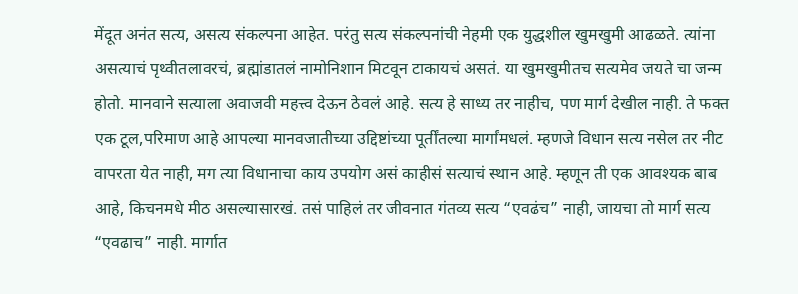मेंदूत अनंत सत्य, असत्य संकल्पना आहेत. परंतु सत्य संकल्पनांची नेहमी एक युद्धशील खुमखुमी आढळते. त्यांना असत्याचं पृथ्वीतलावरचं, ब्रह्मांडातलं नामोनिशान मिटवून टाकायचं असतं. या खुमखुमीतच सत्यमेव जयते चा जन्म होतो. मानवाने सत्याला अवाजवी महत्त्व देऊन ठेवलं आहे. सत्य हे साध्य तर नाहीच, पण मार्ग देखील नाही. ते फक्त एक टूल,परिमाण आहे आपल्या मानवजातीच्या उद्दिष्टांच्या पूर्तींतल्या मार्गांमधलं. म्हणजे विधान सत्य नसेल तर नीट वापरता येत नाही, मग त्या विधानाचा काय उपयोग असं काहीसं सत्याचं स्थान आहे. म्हणून ती एक आवश्यक बाब आहे, किचनमधे मीठ असल्यासारखं. तसं पाहिलं तर जीवनात गंतव्य सत्य “एवढंच” नाही, जायचा तो मार्ग सत्य “एवढाच” नाही. मार्गात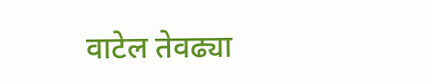वाटेल तेवढ्या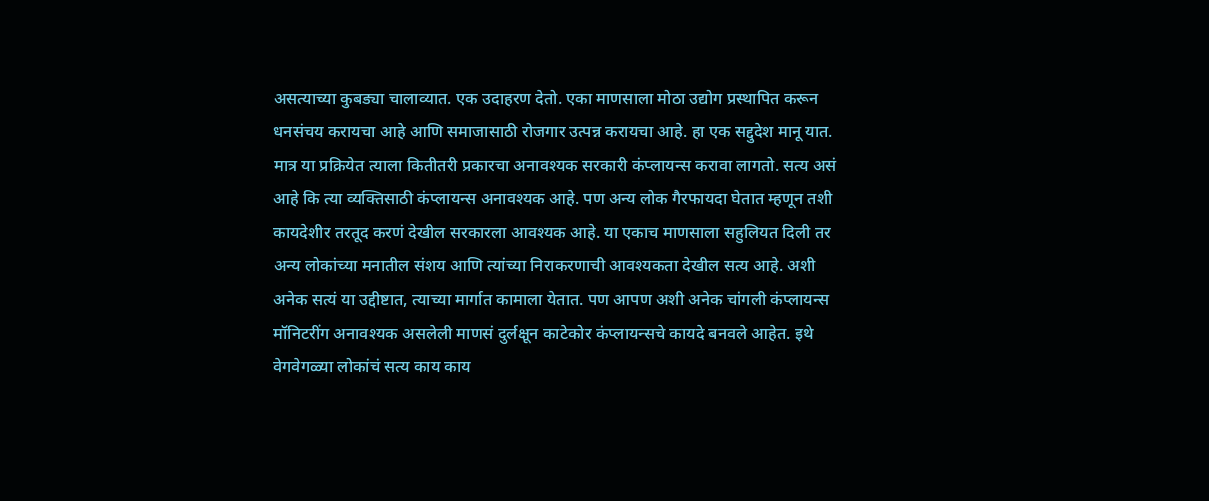असत्याच्या कुबड्या चालाव्यात. एक उदाहरण देतो. एका माणसाला मोठा उद्योग प्रस्थापित करून धनसंचय करायचा आहे आणि समाजासाठी रोजगार उत्पन्न करायचा आहे. हा एक सद्दुदेश मानू यात. मात्र या प्रक्रियेत त्याला कितीतरी प्रकारचा अनावश्यक सरकारी कंप्लायन्स करावा लागतो. सत्य असं आहे कि त्या व्यक्तिसाठी कंप्लायन्स अनावश्यक आहे. पण अन्य लोक गैरफायदा घेतात म्हणून तशी कायदेशीर तरतूद करणं देखील सरकारला आवश्यक आहे. या एकाच माणसाला सहुलियत दिली तर अन्य लोकांच्या मनातील संशय आणि त्यांच्या निराकरणाची आवश्यकता देखील सत्य आहे. अशी अनेक सत्यं या उद्दीष्टात, त्याच्या मार्गात कामाला येतात. पण आपण अशी अनेक चांगली कंप्लायन्स मॉनिटरींग अनावश्यक असलेली माणसं दुर्लक्षून काटेकोर कंप्लायन्सचे कायदे बनवले आहेत. इथे वेगवेगळ्या लोकांचं सत्य काय काय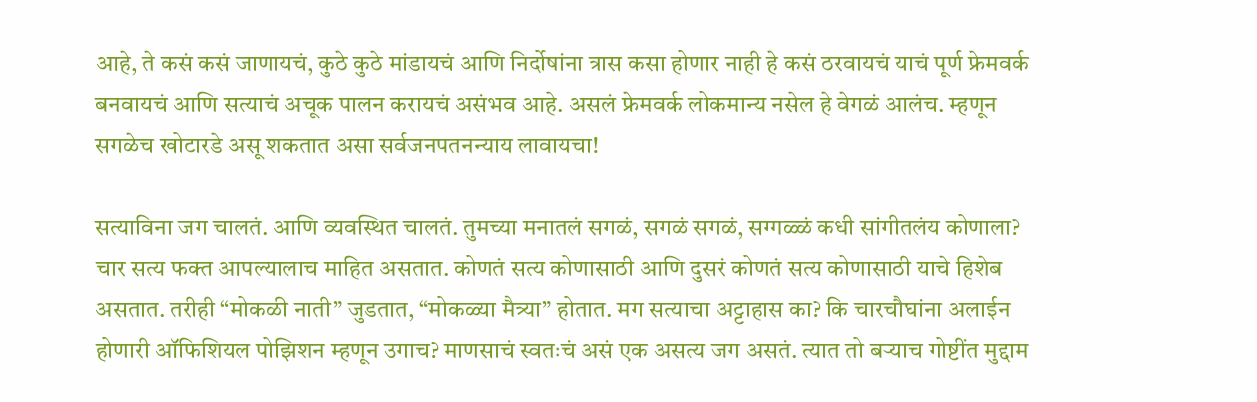आहे, ते कसं कसं जाणायचं, कुठे कुठे मांडायचं आणि निर्दोषांना त्रास कसा होणार नाही हे कसं ठरवायचं याचं पूर्ण फ्रेमवर्क बनवायचं आणि सत्याचं अचूक पालन करायचं असंभव आहे. असलं फ्रेमवर्क लोकमान्य नसेल हे वेगळं आलंच. म्हणून सगळेच खोटारडे असू शकतात असा सर्वजनपतनन्याय लावायचा!

सत्याविना जग चालतं. आणि व्यवस्थित चालतं. तुमच्या मनातलं सगळं, सगळं सगळं, सग्गळ्ळं कधी सांगीतलंय कोणाला? चार सत्य फक्त आपल्यालाच माहित असतात. कोणतं सत्य कोणासाठी आणि दुसरं कोणतं सत्य कोणासाठी याचे हिशेब असतात. तरीही “मोकळी नाती” जुडतात, “मोकळ्या मैत्र्या” होतात. मग सत्याचा अट्टाहास का? कि चारचौघांना अलाईन होणारी ऑफिशियल पोझिशन म्हणून उगाच? माणसाचं स्वतःचं असं एक असत्य जग असतं. त्यात तो बर्‍याच गोष्टींत मुद्दाम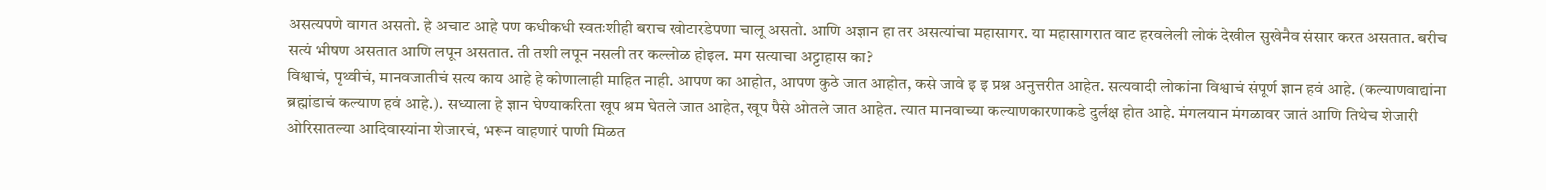असत्यपणे वागत असतो. हे अचाट आहे पण कधीकधी स्वतःशीही बराच खोटारडेपणा चालू असतो. आणि अज्ञान हा तर असत्यांचा महासागर. या महासागरात वाट हरवलेली लोकं देखील सुखेनैव संसार करत असतात. बरीच सत्यं भीषण असतात आणि लपून असतात. ती तशी लपून नसली तर कल्लोळ होइल. मग सत्याचा अट्टाहास का?
विश्वाचं, पृथ्वीचं, मानवजातीचं सत्य काय आहे हे कोणालाही माहित नाही. आपण का आहोत, आपण कुठे जात आहोत, कसे जावे इ इ प्रश्न अनुत्तरीत आहेत. सत्यवादी लोकांना विश्वाचं संपूर्ण ज्ञान हवं आहे. (कल्याणवाद्यांना ब्रह्मांडाचं कल्याण हवं आहे.). सध्याला हे ज्ञान घेण्याकरिता खूप श्रम घेतले जात आहेत, खूप पैसे ओतले जात आहेत. त्यात मानवाच्या कल्याणकारणाकडे दुर्लक्ष होत आहे. मंगलयान मंगळावर जातं आणि तिथेच शेजारी ओरिसातल्या आदिवास्यांना शेजारचं, भरून वाहणारं पाणी मिळत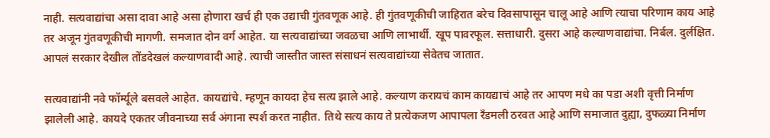नाही. सत्यवाद्यांचा असा दावा आहे असा होणारा खर्च ही एक उद्याची गुंतवणूक आहे. ही गुंतवणूकीची जाहिरात बरेच दिवसापासून चालू आहे आणि त्याचा परिणाम काय आहे तर अजून गुंतवणूकीची मागणी. समजात दोन वर्ग आहेत. या सत्यवाद्यांच्या जवळचा आणि लाभार्थी. खूप पावरफूल. सत्ताधारी. दुसरा आहे कल्याणवाद्यांचा. निर्बल. दुर्लक्षित. आपलं सरकार देखील तोंडदेखलं कल्याणवादी आहे. त्याची जास्तीत जास्त संसाधनं सत्यवाद्यांच्या सेवेतच जातात.

सत्यवाद्यांनी नवे फॉर्म्यूले बसवले आहेत. कायद्यांचे. म्हणून कायदा हेच सत्य झाले आहे. कल्याण करायचं काम कायद्याचं आहे तर आपण मधे का पडा अशी वृत्ती निर्माण झालेली आहे. कायदे एकतर जीवनाच्या सर्व अंगाना स्पर्श करत नाहीत. तिथे सत्य काय ते प्रत्येकजण आपापला रँडमली ठरवत आहे आणि समाजात दुह्या, दुफळ्या निर्माण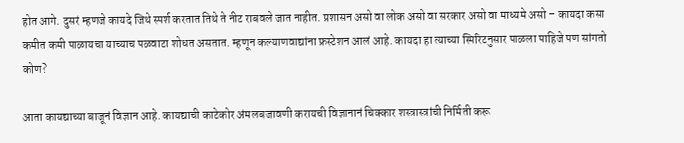होत आगे. दुसरं म्हणजे कायदे जिथे स्पर्श करतात तिथे ते नीट राबवले जात नाहीत. प्रशासन असो वा लोक असो वा सरकार असो वा माध्यमे असो – कायदा कसा कमीत कमी पाळायचा याच्याच पळवाटा शोधत असतात. म्हणून कल्याणवाद्यांना फ्रस्टेशन आलं आहे. कायदा हा त्याच्या स्पिरिटनुसार पाळला पाहिजे पण सांगतो कोण?

आता कायद्याच्या बाजूनं विज्ञान आहे. कायद्याची काटेकोर अंमलबजावणी करायची विज्ञानानं चिक्कार शस्त्रास्त्रांची निर्मिती करू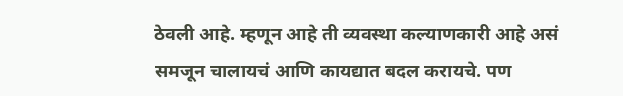ठेवली आहे. म्हणून आहे ती व्यवस्था कल्याणकारी आहे असं समजून चालायचं आणि कायद्यात बदल करायचे. पण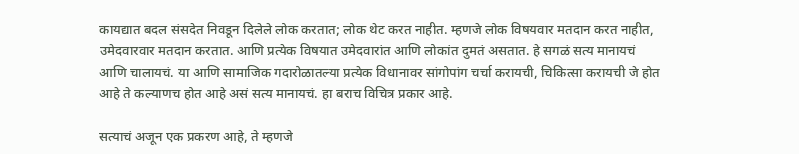कायद्यात बदल संसदेत निवडून दिलेले लोक करतात; लोक थेट करत नाहीत. म्हणजे लोक विषयवार मतदान करत नाहीत, उमेदवारवार मतदान करतात. आणि प्रत्येक विषयात उमेदवारांत आणि लोकांत दुमतं असतात. हे सगळं सत्य मानायचं आणि चालायचं. या आणि सामाजिक गदारोळातल्या प्रत्येक विधानावर सांगोपांग चर्चा करायची, चिकित्सा करायची जे होत आहे ते कल्याणच होत आहे असं सत्य मानायचं. हा बराच विचित्र प्रकार आहे.

सत्याचं अजून एक प्रकरण आहे, ते म्हणजे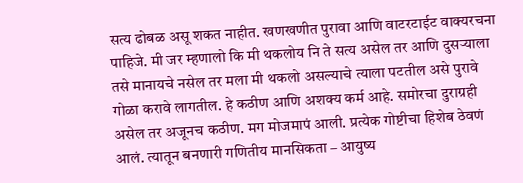सत्य ढोबळ असू शकत नाहीत. खणखणीत पुरावा आणि वाटरटाईट वाक्यरचना पाहिजे. मी जर म्हणालो कि मी थकलोय नि ते सत्य असेल तर आणि दुसर्‍याला तसे मानायचे नसेल तर मला मी थकलो असल्याचे त्याला पटतील असे पुरावे गोळा करावे लागतील. हे कठीण आणि अशक्य कर्म आहे. समोरचा दुराग्रही असेल तर अजूनच कठीण. मग मोजमापं आली. प्रत्येक गोष्टीचा हिशेब ठेवणं आलं. त्यातून बनणारी गणितीय मानसिकता – आयुष्य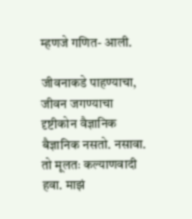म्हणजे गणित- आली.

जीवनाकडे पाहण्याचा, जीवन जगण्याचा दृष्टीकोन वैज्ञानिक बैज्ञानिक नसतो. नसावा. तो मूलतः कल्याणवादी हवा. माझं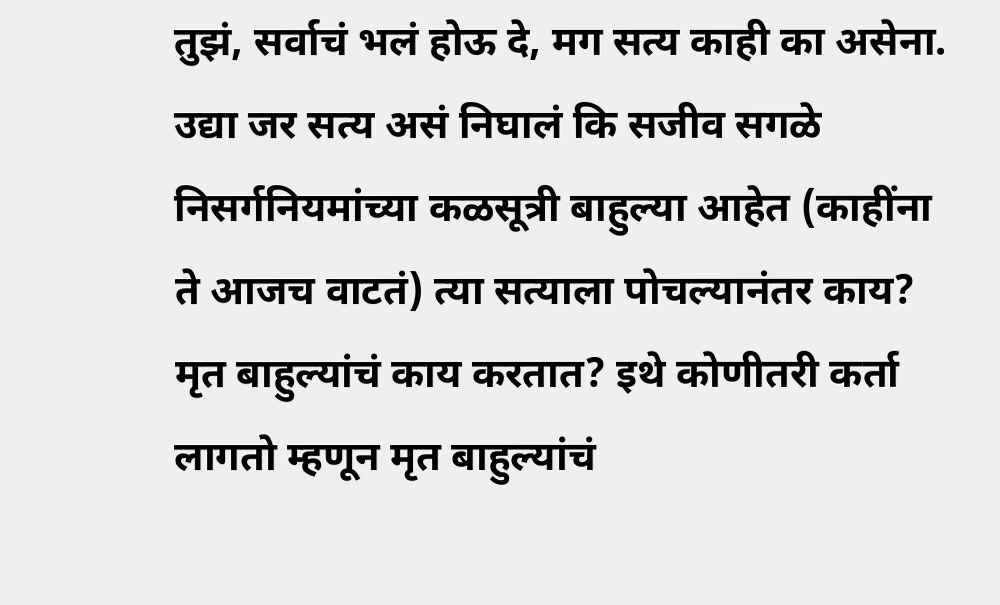तुझं, सर्वाचं भलं होऊ दे, मग सत्य काही का असेना. उद्या जर सत्य असं निघालं कि सजीव सगळे निसर्गनियमांच्या कळसूत्री बाहुल्या आहेत (काहींना ते आजच वाटतं) त्या सत्याला पोचल्यानंतर काय? मृत बाहुल्यांचं काय करतात? इथे कोणीतरी कर्ता लागतो म्हणून मृत बाहुल्यांचं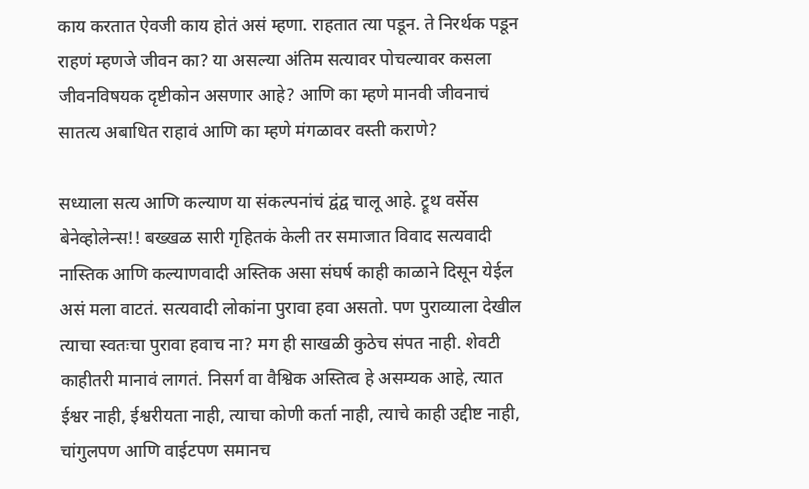काय करतात ऐवजी काय होतं असं म्हणा. राहतात त्या पडून. ते निरर्थक पडून राहणं म्हणजे जीवन का? या असल्या अंतिम सत्यावर पोचल्यावर कसला जीवनविषयक दृष्टीकोन असणार आहे? आणि का म्हणे मानवी जीवनाचं सातत्य अबाधित राहावं आणि का म्हणे मंगळावर वस्ती कराणे?

सध्याला सत्य आणि कल्याण या संकल्पनांचं द्वंद्व चालू आहे. ट्रूथ वर्सेस बेनेव्होलेन्स!! बख्खळ सारी गृहितकं केली तर समाजात विवाद सत्यवादी नास्तिक आणि कल्याणवादी अस्तिक असा संघर्ष काही काळाने दिसून येईल असं मला वाटतं. सत्यवादी लोकांना पुरावा हवा असतो. पण पुराव्याला देखील त्याचा स्वतःचा पुरावा हवाच ना? मग ही साखळी कुठेच संपत नाही. शेवटी काहीतरी मानावं लागतं. निसर्ग वा वैश्विक अस्तित्व हे असम्यक आहे, त्यात ईश्वर नाही, ईश्वरीयता नाही, त्याचा कोणी कर्ता नाही, त्याचे काही उद्दीष्ट नाही, चांगुलपण आणि वाईटपण समानच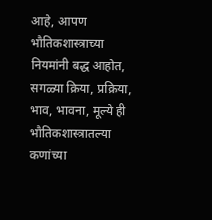आहे, आपण भौतिकशास्त्राच्या नियमांनी बद्ध आहोत, सगळ्या क्रिया, प्रक्रिया, भाव, भावना, मूल्ये ही भौतिकशास्त्रातल्या कणांच्या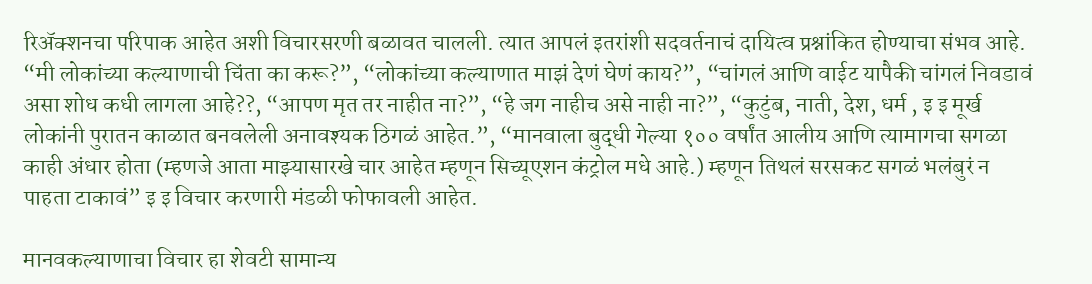रिअ‍ॅक्शनचा परिपाक आहेत अशी विचारसरणी बळावत चालली. त्यात आपलं इतरांशी सदवर्तनाचं दायित्व प्रश्नांकित होण्याचा संभव आहे. “मी लोकांच्या कल्याणाची चिंता का करू?”, “लोकांच्या कल्याणात माझं देणं घेणं काय?”, “चांगलं आणि वाईट यापैकी चांगलं निवडावं असा शोध कधी लागला आहे??, “आपण मृत तर नाहीत ना?”, “हे जग नाहीच असे नाही ना?”, “कुटुंब, नाती, देश, धर्म , इ इ मूर्ख लोकांनी पुरातन काळात बनवलेली अनावश्यक ठिगळं आहेत.”, “मानवाला बुद्धी गेल्या १०० वर्षांत आलीय आणि त्यामागचा सगळा काही अंधार होता (म्हणजे आता माझ्यासारखे चार आहेत म्हणून सिच्यूएशन कंट्रोल मधे आहे.) म्हणून तिथलं सरसकट सगळं भलंबुरं न पाहता टाकावं” इ इ विचार करणारी मंडळी फोफावली आहेत.

मानवकल्याणाचा विचार हा शेवटी सामान्य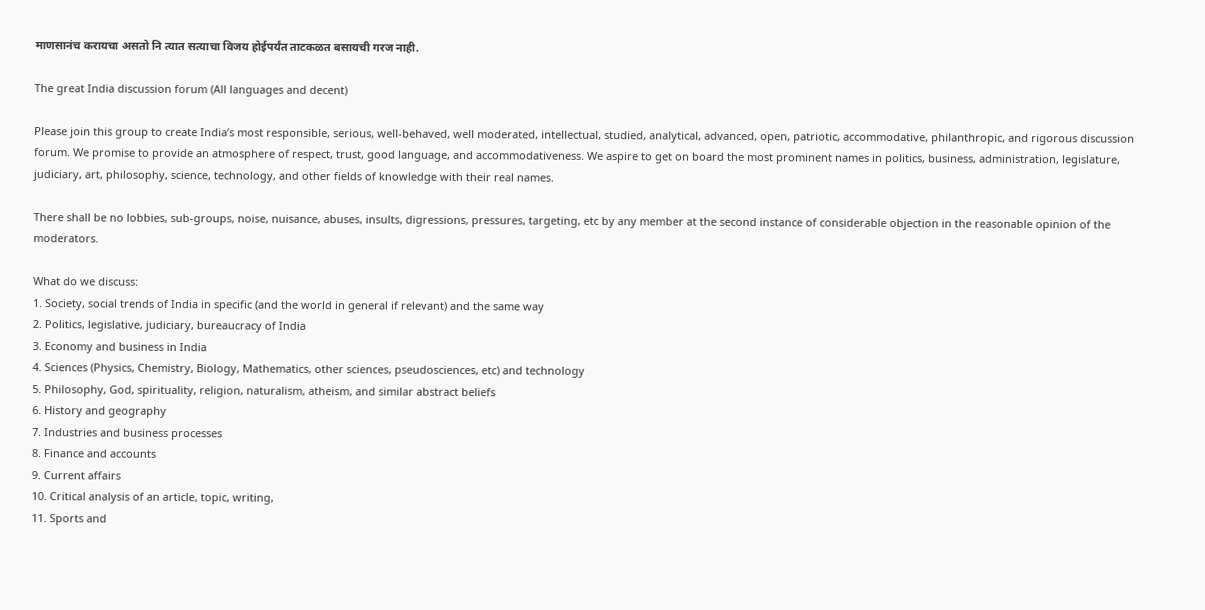माणसानंच करायचा असतो नि त्यात सत्याचा विजय होईपर्यंत ताटकळत बसायची गरज नाही.

The great India discussion forum (All languages and decent)

Please join this group to create India’s most responsible, serious, well-behaved, well moderated, intellectual, studied, analytical, advanced, open, patriotic, accommodative, philanthropic, and rigorous discussion forum. We promise to provide an atmosphere of respect, trust, good language, and accommodativeness. We aspire to get on board the most prominent names in politics, business, administration, legislature, judiciary, art, philosophy, science, technology, and other fields of knowledge with their real names.

There shall be no lobbies, sub-groups, noise, nuisance, abuses, insults, digressions, pressures, targeting, etc by any member at the second instance of considerable objection in the reasonable opinion of the moderators.

What do we discuss:
1. Society, social trends of India in specific (and the world in general if relevant) and the same way
2. Politics, legislative, judiciary, bureaucracy of India
3. Economy and business in India
4. Sciences (Physics, Chemistry, Biology, Mathematics, other sciences, pseudosciences, etc) and technology
5. Philosophy, God, spirituality, religion, naturalism, atheism, and similar abstract beliefs
6. History and geography
7. Industries and business processes
8. Finance and accounts
9. Current affairs
10. Critical analysis of an article, topic, writing,
11. Sports and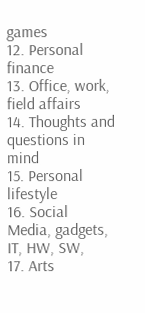games
12. Personal finance
13. Office, work, field affairs
14. Thoughts and questions in mind
15. Personal lifestyle
16. Social Media, gadgets, IT, HW, SW,
17. Arts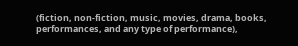(fiction, non-fiction, music, movies, drama, books, performances, and any type of performance),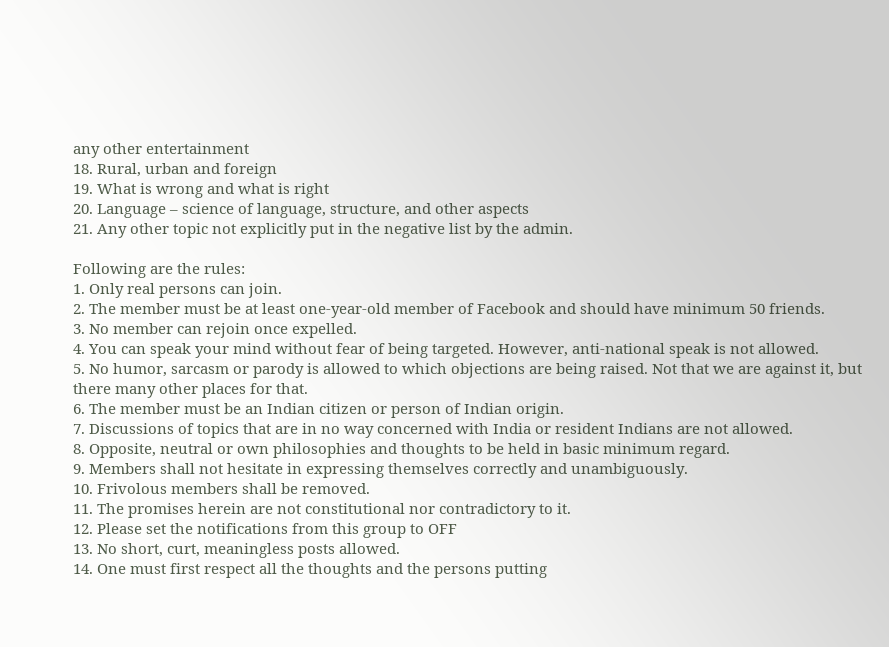any other entertainment
18. Rural, urban and foreign
19. What is wrong and what is right
20. Language – science of language, structure, and other aspects
21. Any other topic not explicitly put in the negative list by the admin.

Following are the rules:
1. Only real persons can join.
2. The member must be at least one-year-old member of Facebook and should have minimum 50 friends.
3. No member can rejoin once expelled.
4. You can speak your mind without fear of being targeted. However, anti-national speak is not allowed.
5. No humor, sarcasm or parody is allowed to which objections are being raised. Not that we are against it, but there many other places for that.
6. The member must be an Indian citizen or person of Indian origin.
7. Discussions of topics that are in no way concerned with India or resident Indians are not allowed.
8. Opposite, neutral or own philosophies and thoughts to be held in basic minimum regard.
9. Members shall not hesitate in expressing themselves correctly and unambiguously.
10. Frivolous members shall be removed.
11. The promises herein are not constitutional nor contradictory to it.
12. Please set the notifications from this group to OFF
13. No short, curt, meaningless posts allowed.
14. One must first respect all the thoughts and the persons putting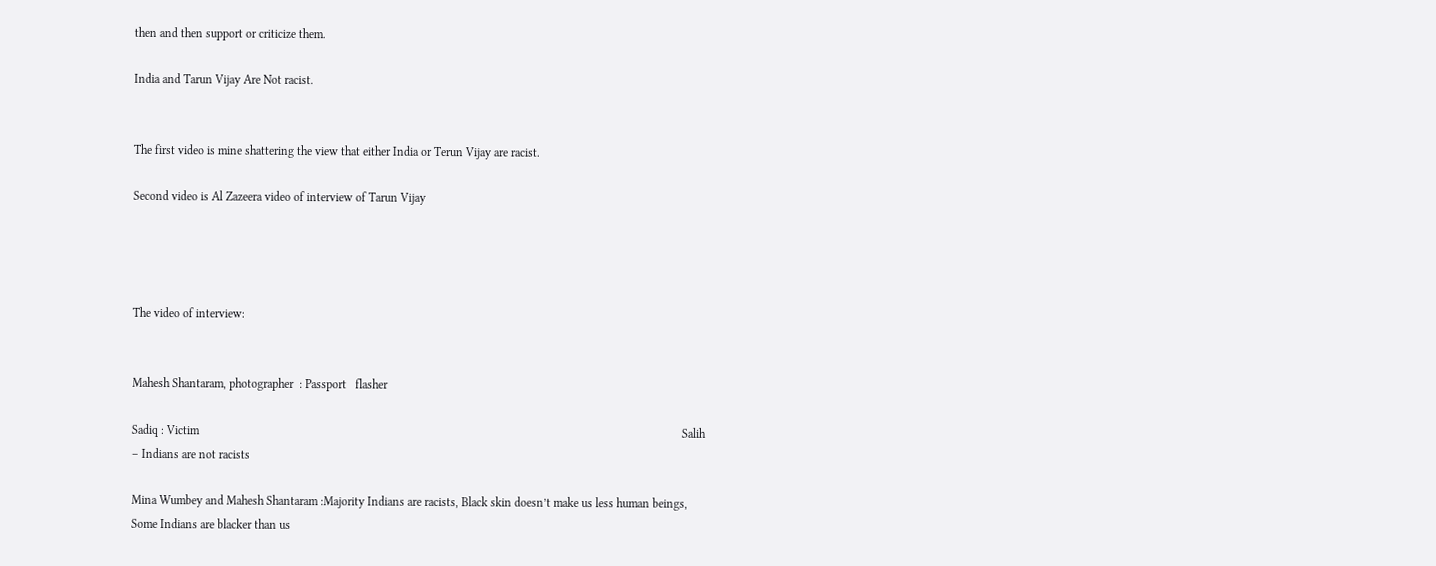then and then support or criticize them.

India and Tarun Vijay Are Not racist.


The first video is mine shattering the view that either India or Terun Vijay are racist.

Second video is Al Zazeera video of interview of Tarun Vijay




The video of interview:


Mahesh Shantaram, photographer  : Passport   flasher

Sadiq : Victim                                                                                                                                                                 Salih – Indians are not racists

Mina Wumbey and Mahesh Shantaram :Majority Indians are racists, Black skin doesn’t make us less human beings, Some Indians are blacker than us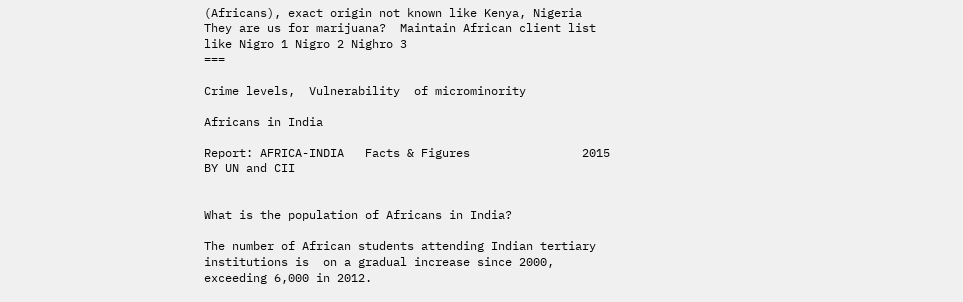(Africans), exact origin not known like Kenya, Nigeria                                                                                                                                                      They are us for marijuana?  Maintain African client list like Nigro 1 Nigro 2 Nighro 3                                                                                                                                         ===

Crime levels,  Vulnerability  of microminority

Africans in India

Report: AFRICA-INDIA   Facts & Figures                2015                                                                                                                                                           BY UN and CII


What is the population of Africans in India?

The number of African students attending Indian tertiary institutions is  on a gradual increase since 2000, exceeding 6,000 in 2012.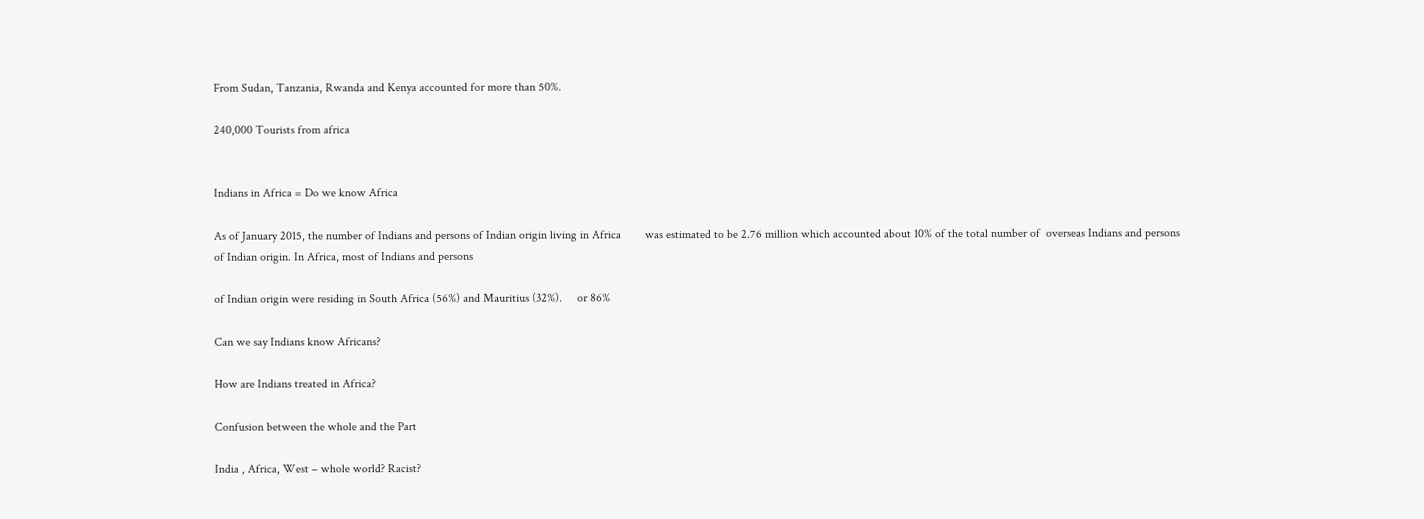From Sudan, Tanzania, Rwanda and Kenya accounted for more than 50%.

240,000 Tourists from africa


Indians in Africa = Do we know Africa

As of January 2015, the number of Indians and persons of Indian origin living in Africa        was estimated to be 2.76 million which accounted about 10% of the total number of  overseas Indians and persons of Indian origin. In Africa, most of Indians and persons

of Indian origin were residing in South Africa (56%) and Mauritius (32%).     or 86%

Can we say Indians know Africans?

How are Indians treated in Africa?

Confusion between the whole and the Part

India , Africa, West – whole world? Racist?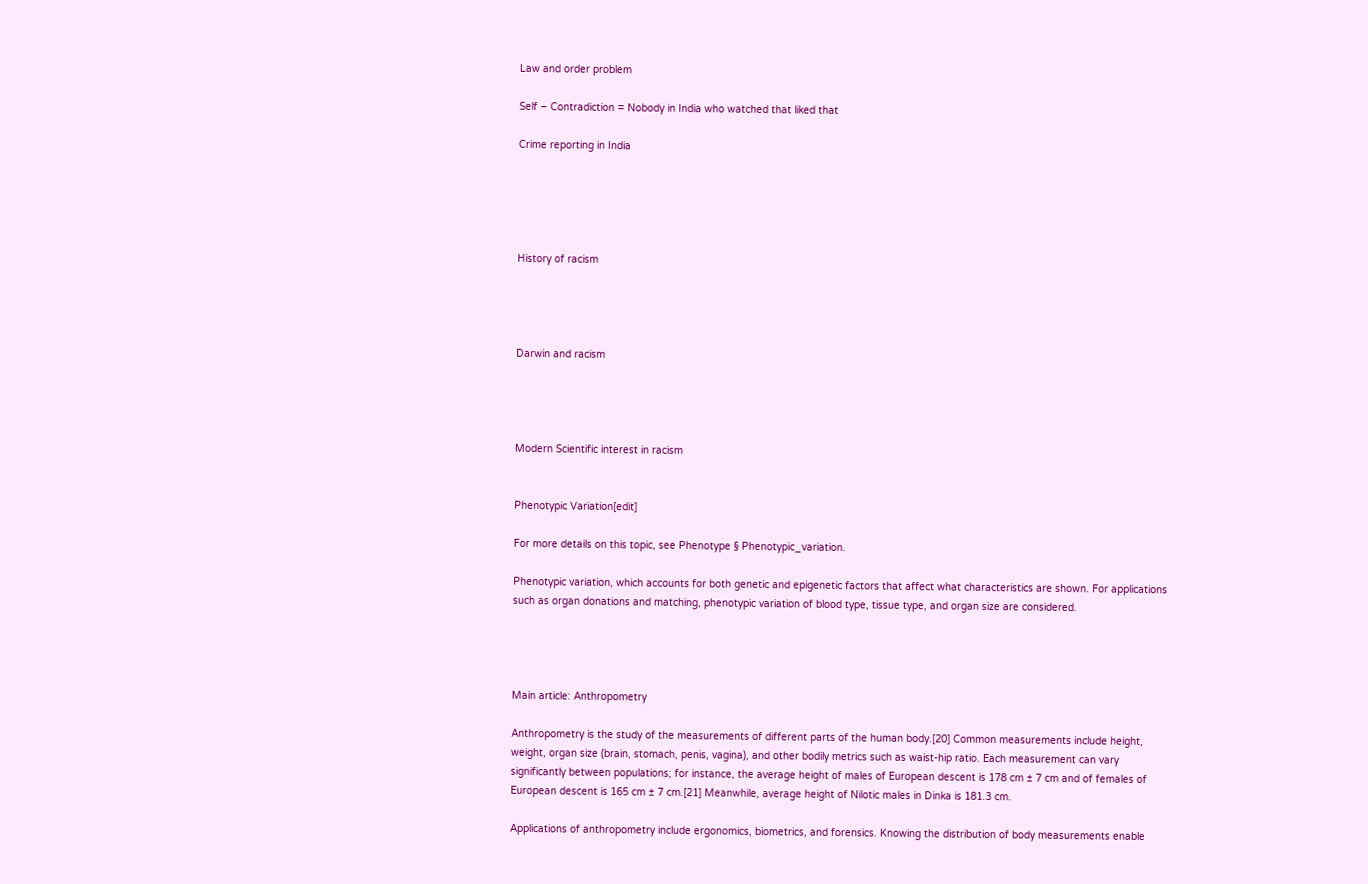Law and order problem

Self – Contradiction = Nobody in India who watched that liked that

Crime reporting in India





History of racism




Darwin and racism




Modern Scientific interest in racism


Phenotypic Variation[edit]

For more details on this topic, see Phenotype § Phenotypic_variation.

Phenotypic variation, which accounts for both genetic and epigenetic factors that affect what characteristics are shown. For applications such as organ donations and matching, phenotypic variation of blood type, tissue type, and organ size are considered.




Main article: Anthropometry

Anthropometry is the study of the measurements of different parts of the human body.[20] Common measurements include height, weight, organ size (brain, stomach, penis, vagina), and other bodily metrics such as waist-hip ratio. Each measurement can vary significantly between populations; for instance, the average height of males of European descent is 178 cm ± 7 cm and of females of European descent is 165 cm ± 7 cm.[21] Meanwhile, average height of Nilotic males in Dinka is 181.3 cm.

Applications of anthropometry include ergonomics, biometrics, and forensics. Knowing the distribution of body measurements enable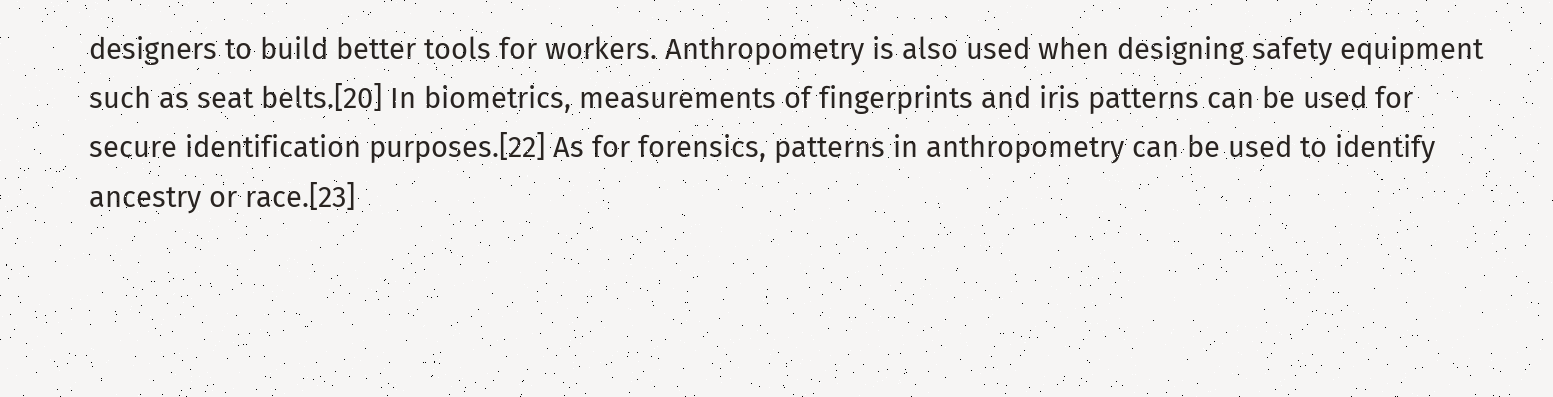designers to build better tools for workers. Anthropometry is also used when designing safety equipment such as seat belts.[20] In biometrics, measurements of fingerprints and iris patterns can be used for secure identification purposes.[22] As for forensics, patterns in anthropometry can be used to identify ancestry or race.[23]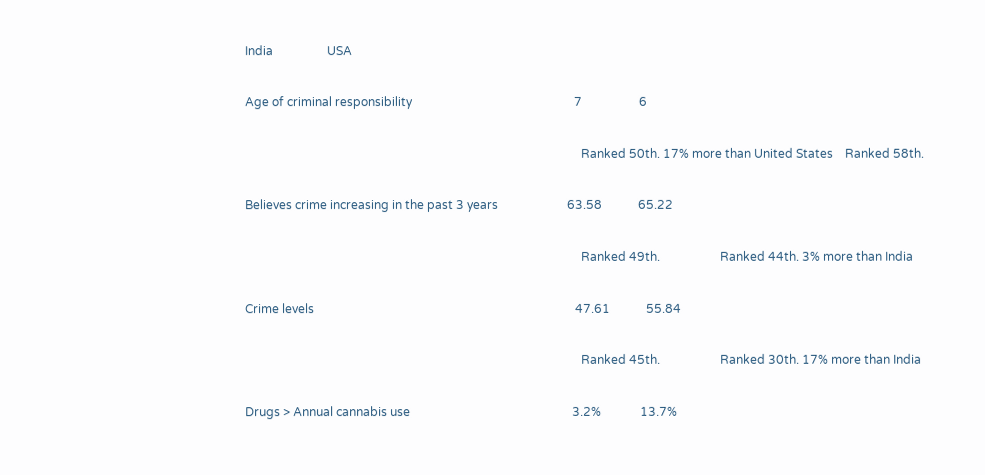India                  USA

Age of criminal responsibility                                                      7                   6

                                                                                                                Ranked 50th. 17% more than United States    Ranked 58th.

Believes crime increasing in the past 3 years                       63.58            65.22

                                                                                                                Ranked 49th.                    Ranked 44th. 3% more than India

Crime levels                                                                                       47.61            55.84

                                                                                                                Ranked 45th.                    Ranked 30th. 17% more than India

Drugs > Annual cannabis use                                                      3.2%             13.7%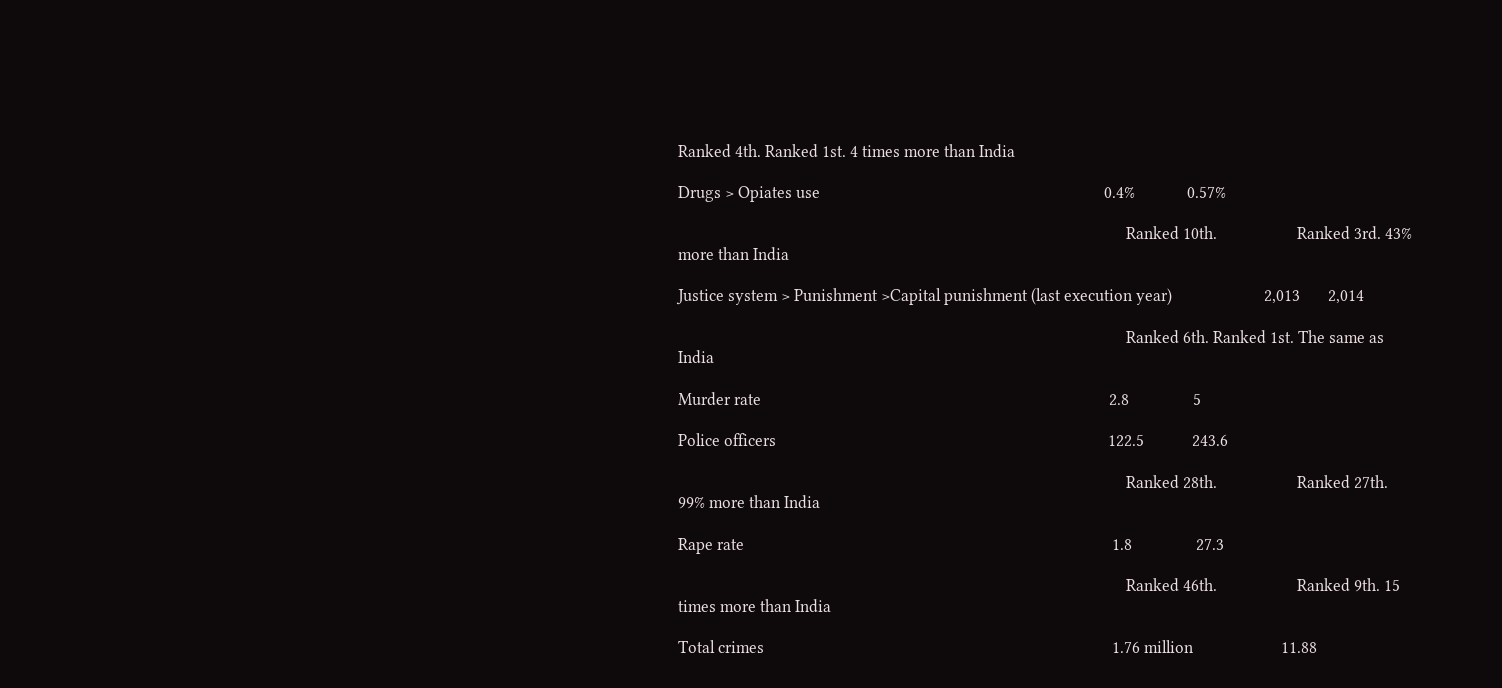Ranked 4th. Ranked 1st. 4 times more than India

Drugs > Opiates use                                                                       0.4%             0.57%

                                                                                                                Ranked 10th.                    Ranked 3rd. 43% more than India

Justice system > Punishment >Capital punishment (last execution year)                       2,013       2,014

                                                                                                                Ranked 6th. Ranked 1st. The same as India

Murder rate                                                                                       2.8                5

Police officers                                                                                   122.5            243.6

                                                                                                                Ranked 28th.                    Ranked 27th. 99% more than India

Rape rate                                                                                            1.8                27.3

                                                                                                                Ranked 46th.                    Ranked 9th. 15 times more than India

Total crimes                                                                                       1.76 million                      11.88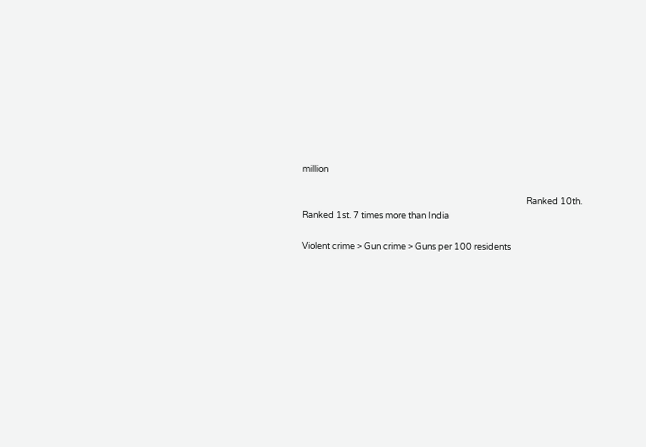million

                                                                                                                Ranked 10th.                    Ranked 1st. 7 times more than India

Violent crime > Gun crime > Guns per 100 residents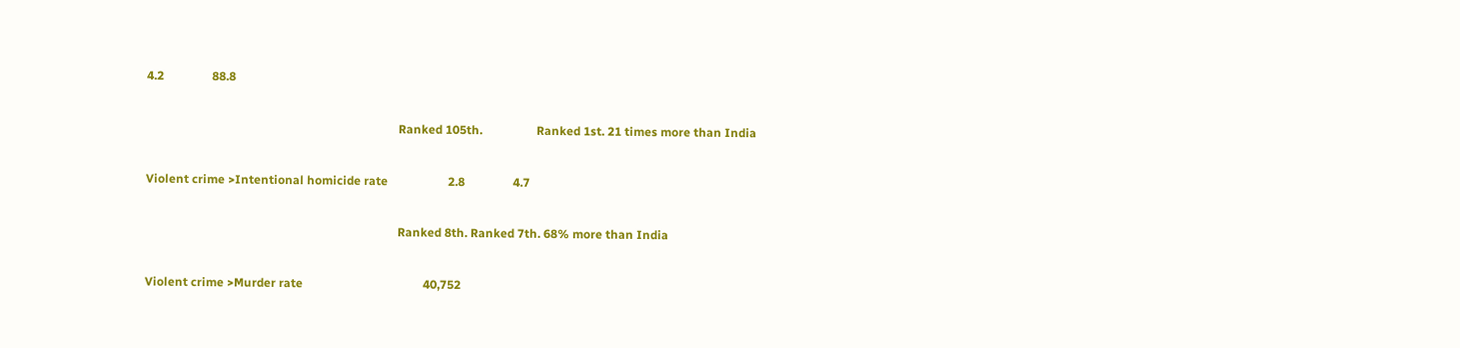4.2                88.8

                                                                                    Ranked 105th.                  Ranked 1st. 21 times more than India

Violent crime >Intentional homicide rate                    2.8                4.7

                                                                                    Ranked 8th. Ranked 7th. 68% more than India

Violent crime >Murder rate                                        40,752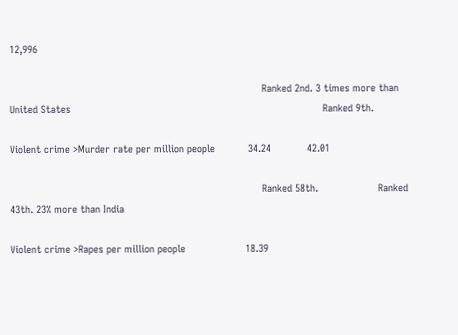12,996

                                                                                    Ranked 2nd. 3 times more than United States                                                                                    Ranked 9th.

Violent crime >Murder rate per million people           34.24            42.01

                                                                                    Ranked 58th.                    Ranked 43th. 23% more than India

Violent crime >Rapes per million people                    18.39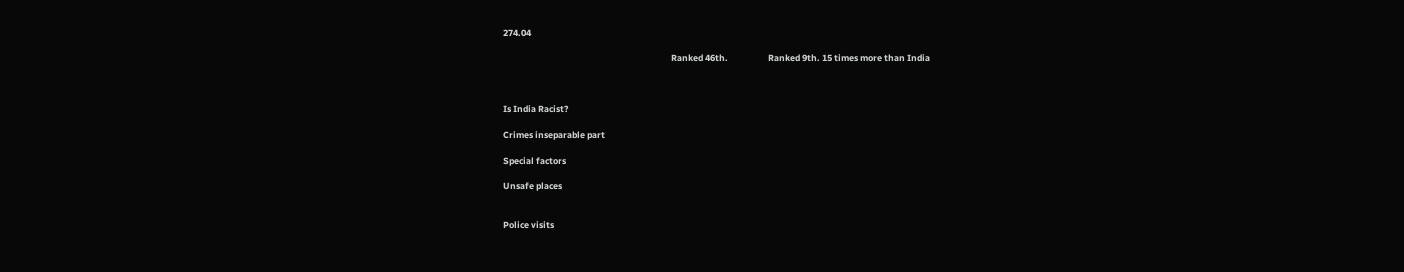274.04

                                                                                    Ranked 46th.                    Ranked 9th. 15 times more than India



Is India Racist?

Crimes inseparable part

Special factors

Unsafe places


Police visits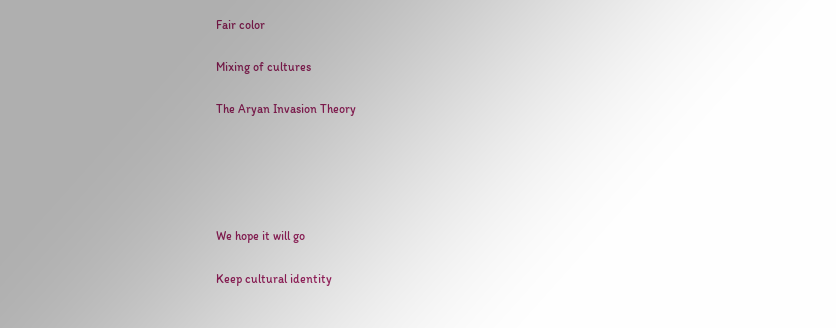Fair color

Mixing of cultures

The Aryan Invasion Theory





We hope it will go

Keep cultural identity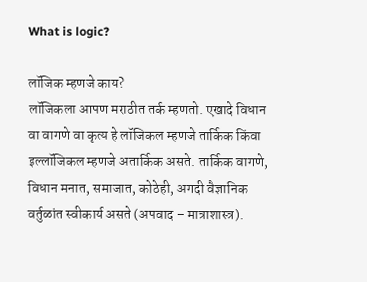What is logic?

लॉजिक म्हणजे काय?
लॉजिकला आपण मराठीत तर्क म्हणतो. एखादे विधान वा वागणे वा कृत्य हे लॉजिकल म्हणजे तार्किक किंवा इल्लॉजिकल म्हणजे अतार्किक असते. तार्किक वागणे, विधान मनात, समाजात, कोठेही, अगदी वैज्ञानिक वर्तुळांत स्वीकार्य असते (अपवाद – मात्राशास्त्र).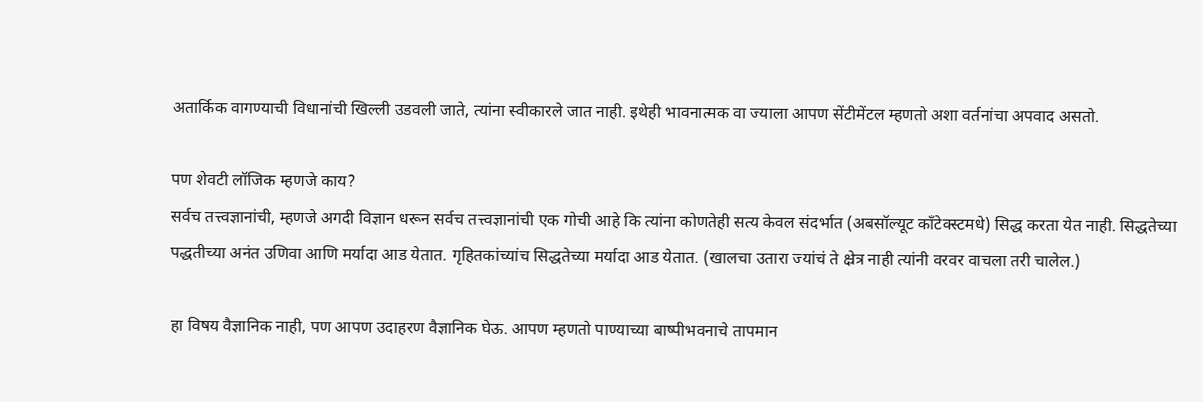अतार्किक वागण्याची विधानांची खिल्ली उडवली जाते, त्यांना स्वीकारले जात नाही. इथेही भावनात्मक वा ज्याला आपण सेंटीमेंटल म्हणतो अशा वर्तनांचा अपवाद असतो.

पण शेवटी लॉजिक म्हणजे काय?
सर्वच तत्त्वज्ञानांची, म्हणजे अगदी विज्ञान धरून सर्वच तत्त्वज्ञानांची एक गोची आहे कि त्यांना कोणतेही सत्य केवल संदर्भात (अबसॉल्यूट काँटेक्स्टमधे) सिद्ध करता येत नाही. सिद्धतेच्या पद्धतीच्या अनंत उणिवा आणि मर्यादा आड येतात. गृहितकांच्यांच सिद्धतेच्या मर्यादा आड येतात. (खालचा उतारा ज्यांचं ते क्ष्रेत्र नाही त्यांनी वरवर वाचला तरी चालेल.)

हा विषय वैज्ञानिक नाही, पण आपण उदाहरण वैज्ञानिक घेऊ. आपण म्हणतो पाण्याच्या बाष्पीभवनाचे तापमान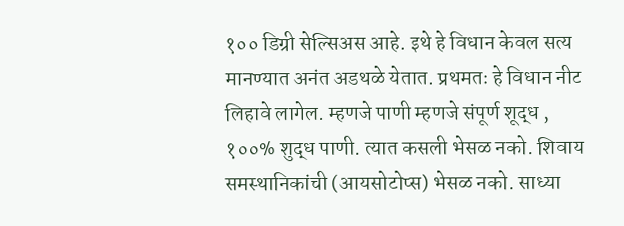१०० डिग्री सेल्सिअस आहे. इथे हे विधान केवल सत्य मानण्यात अनंत अडथळे येतात. प्रथमतः हे विधान नीट लिहावे लागेल. म्हणजे पाणी म्हणजे संपूर्ण शूद्ध , १००% शुद्ध पाणी. त्यात कसली भेसळ नको. शिवाय समस्थानिकांची (आयसोटोप्स) भेसळ नको. साध्या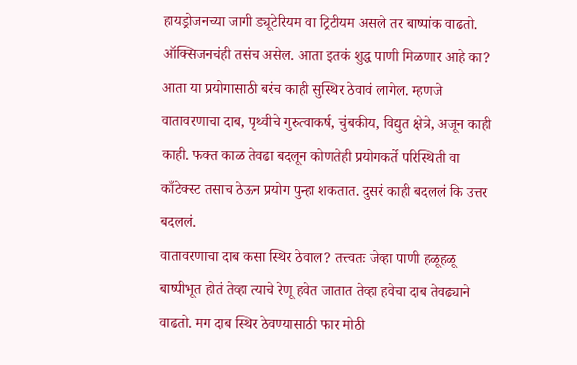हायड्रोजनच्या जागी ड्यूटेरियम वा ट्रिटीयम असले तर बाष्पांक वाढतो. ऑक्सिजनचंही तसंच असेल. आता इतकं शुद्ध पाणी मिळणार आहे का?
आता या प्रयोगासाठी बरंच काही सुस्थिर ठेवावं लागेल. म्हणजे वातावरणाचा दाब, पृथ्वीचे गुरुत्वाकर्ष, चुंबकीय, विद्युत क्षेत्रे, अजून काही काही. फक्त काळ तेवढा बदलून कोणतेही प्रयोगकर्ते परिस्थिती वा काँटेक्स्ट तसाच ठेऊन प्रयोग पुन्हा शकतात. दुसरं काही बदललं कि उत्तर बदललं.
वातावरणाचा दाब कसा स्थिर ठेवाल? तत्त्वतः जेव्हा पाणी हळूहळू बाष्पीभूत होतं तेव्हा त्याचे रेणू हवेत जातात तेव्हा हवेचा दाब तेवढ्याने वाढतो. मग दाब स्थिर ठेवण्यासाठी फार मोठी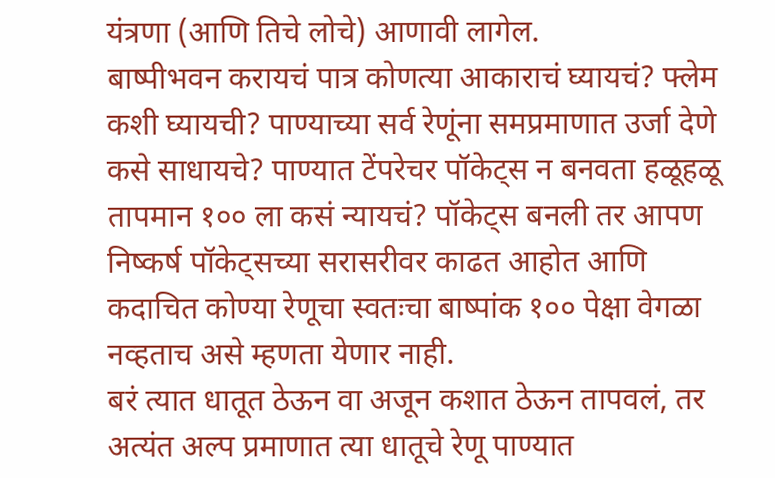यंत्रणा (आणि तिचे लोचे) आणावी लागेल.
बाष्पीभवन करायचं पात्र कोणत्या आकाराचं घ्यायचं? फ्लेम कशी घ्यायची? पाण्याच्या सर्व रेणूंना समप्रमाणात उर्जा देणे कसे साधायचे? पाण्यात टेंपरेचर पॉकेट्स न बनवता हळूहळू तापमान १०० ला कसं न्यायचं? पॉकेट्स बनली तर आपण निष्कर्ष पॉकेट्सच्या सरासरीवर काढत आहोत आणि कदाचित कोण्या रेणूचा स्वतःचा बाष्पांक १०० पेक्षा वेगळा नव्हताच असे म्हणता येणार नाही.
बरं त्यात धातूत ठेऊन वा अजून कशात ठेऊन तापवलं, तर अत्यंत अल्प प्रमाणात त्या धातूचे रेणू पाण्यात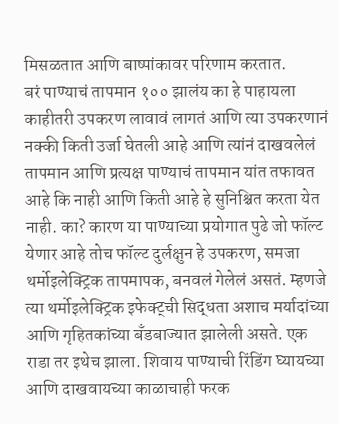मिसळतात आणि बाष्पांकावर परिणाम करतात.
बरं पाण्याचं तापमान १०० झालंय का हे पाहायला काहीतरी उपकरण लावावं लागतं आणि त्या उपकरणानं नक्की किती उर्जा घेतली आहे आणि त्यांनं दाखवलेलं तापमान आणि प्रत्यक्ष पाण्याचं तापमान यांत तफावत आहे कि नाही आणि किती आहे हे सुनिश्चित करता येत नाही. का? कारण या पाण्याच्या प्रयोगात पुढे जो फॉल्ट येणार आहे तोच फॉल्ट दुर्लक्षुन हे उपकरण, समजा थर्मोइलेक्ट्रिक तापमापक, बनवलं गेलेलं असतं. म्हणजे त्या थर्मोइलेक्ट्रिक इफेक्ट्ची सिद्धता अशाच मर्यादांच्या आणि गृहितकांच्या बँडबाज्यात झालेली असते. एक राडा तर इथेच झाला. शिवाय पाण्याची रिंडिंग घ्यायच्या आणि दाखवायच्या काळाचाही फरक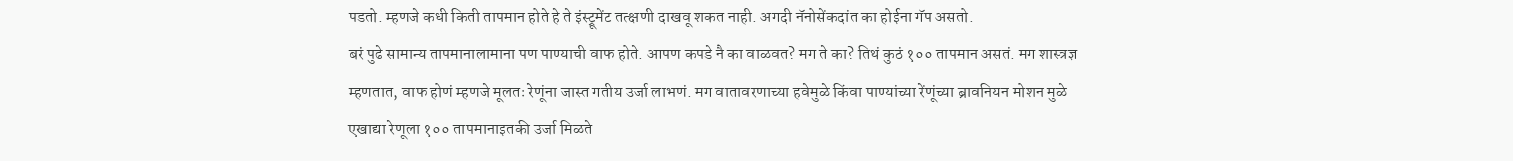पडतो. म्हणजे कधी किती तापमान होते हे ते इंस्ट्रूमेंट तत्क्षणी दाखवू शकत नाही. अगदी नॅनोसेंकदांत का होईना गॅप असतो.
बरं पुढे सामान्य तापमानालामाना पण पाण्याची वाफ होते. आपण कपडे नै का वाळवत? मग ते का? तिथं कुठं १०० तापमान असतं. मग शास्त्रज्ञ म्हणतात, वाफ होणं म्हणजे मूलतः रेणूंना जास्त गतीय उर्जा लाभणं. मग वातावरणाच्या हवेमुळे किंवा पाण्यांच्या रेंणूंच्या ब्रावनियन मोशन मुळे एखाद्या रेणूला १०० तापमानाइतकी उर्जा मिळते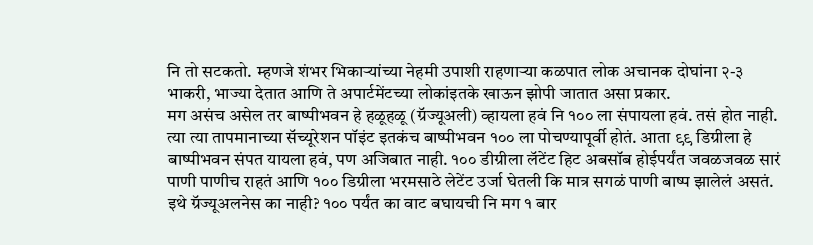नि तो सटकतो. म्हणजे शंभर भिकार्‍यांच्या नेहमी उपाशी राहणार्‍या कळपात लोक अचानक दोघांना २-३ भाकरी, भाज्या देतात आणि ते अपार्टमेंटच्या लोकांइतके खाऊन झोपी जातात असा प्रकार.
मग असंच असेल तर बाष्पीभवन हे हळूहळू (ग्रॅज्यूअली) व्हायला हवं नि १०० ला संपायला हवं. तसं होत नाही. त्या त्या तापमानाच्या सॅच्यूरेशन पॉइंट इतकंच बाष्पीभवन १०० ला पोचण्यापूर्वी होतं. आता ९९ डिग्रीला हे बाष्पीभवन संपत यायला हवं, पण अजिबात नाही. १०० डीग्रीला लॅटेंट हिट अबसॉब होईपर्यंत जवळजवळ सारं पाणी पाणीच राहतं आणि १०० डिग्रीला भरमसाठे लेटेंट उर्जा घेतली कि मात्र सगळं पाणी बाष्प झालेलं असतं. इथे ग्रॅज्यूअलनेस का नाही? १०० पर्यंत का वाट बघायची नि मग १ बार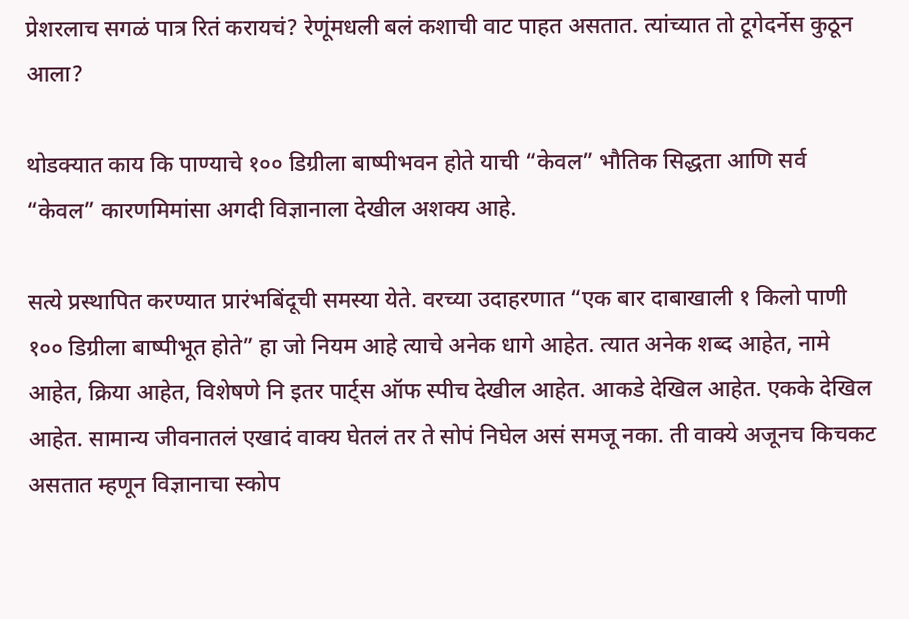प्रेशरलाच सगळं पात्र रितं करायचं? रेणूंमधली बलं कशाची वाट पाहत असतात. त्यांच्यात तो टूगेदर्नेस कुठून आला?

थोडक्यात काय कि पाण्याचे १०० डिग्रीला बाष्पीभवन होते याची “केवल” भौतिक सिद्धता आणि सर्व “केवल” कारणमिमांसा अगदी विज्ञानाला देखील अशक्य आहे.

सत्ये प्रस्थापित करण्यात प्रारंभबिंदूची समस्या येते. वरच्या उदाहरणात “एक बार दाबाखाली १ किलो पाणी १०० डिग्रीला बाष्पीभूत होते” हा जो नियम आहे त्याचे अनेक धागे आहेत. त्यात अनेक शब्द आहेत, नामे आहेत, क्रिया आहेत, विशेषणे नि इतर पार्ट्स ऑफ स्पीच देखील आहेत. आकडे देखिल आहेत. एकके देखिल आहेत. सामान्य जीवनातलं एखादं वाक्य घेतलं तर ते सोपं निघेल असं समजू नका. ती वाक्ये अजूनच किचकट असतात म्हणून विज्ञानाचा स्कोप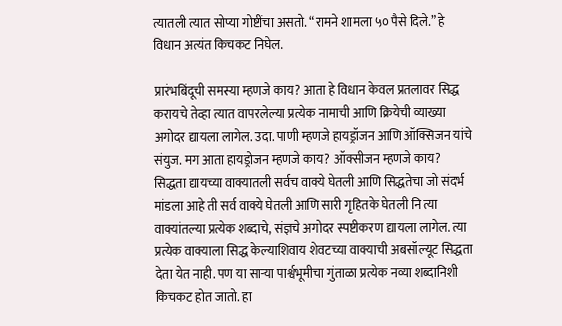त्यातली त्यात सोप्या गोष्टींचा असतो. “रामने शामला ५० पैसे दिले.” हे विधान अत्यंत किचकट निघेल.

प्रारंभबिंदूची समस्या म्हणजे काय? आता हे विधान केवल प्रतलावर सिद्ध करायचे तेव्हा त्यात वापरलेल्या प्रत्येक नामाची आणि क्रियेची व्याख्या अगोदर द्यायला लागेल. उदा. पाणी म्हणजे हायड्रॉजन आणि ऑक्सिजन यांचे संयुज. मग आता हायड्रोजन म्हणजे काय? ऑक्सीजन म्हणजे काय? सिद्धता द्यायच्या वाक्यातली सर्वच वाक्ये घेतली आणि सिद्धतेचा जो संदर्भ मांडला आहे ती सर्व वाक्ये घेतली आणि सारी गृहितके घेतली नि त्या वाक्यांतल्या प्रत्येक शब्दाचे, संज्ञचे अगोदर स्पष्टीकरण द्यायला लागेल. त्या प्रत्येक वाक्याला सिद्ध केल्याशिवाय शेवटच्या वाक्याची अबसॉल्यूट सिद्धता देता येत नाही. पण या सार्‍या पार्श्वभूमीचा गुंताळा प्रत्येक नव्या शब्दानिशी किचकट होत जातो. हा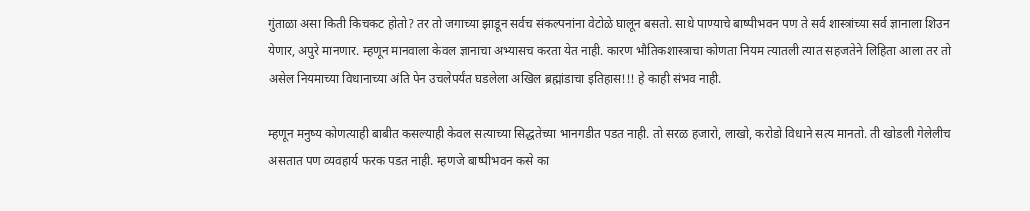गुंताळा असा किती किचकट होतो? तर तो जगाच्या झाडून सर्वच संकल्पनांना वेटोळे घालून बसतो. साधे पाण्याचे बाष्पीभवन पण ते सर्व शास्त्रांच्या सर्व ज्ञानाला शिउन येणार, अपुरे मानणार. म्हणून मानवाला केवल ज्ञानाचा अभ्यासच करता येत नाही. कारण भौतिकशास्त्राचा कोणता नियम त्यातली त्यात सहजतेने लिहिता आला तर तो असेल नियमाच्या विधानाच्या अंति पेन उचलेपर्यंत घडलेला अखिल ब्रह्मांडाचा इतिहास!!! हे काही संभव नाही.

म्हणून मनुष्य कोणत्याही बाबीत कसल्याही केवल सत्याच्या सिद्धतेच्या भानगडीत पडत नाही. तो सरळ हजारो, लाखो, करोडो विधाने सत्य मानतो. ती खोडली गेलेलीच असतात पण व्यवहार्य फरक पडत नाही. म्हणजे बाष्पीभवन कसे का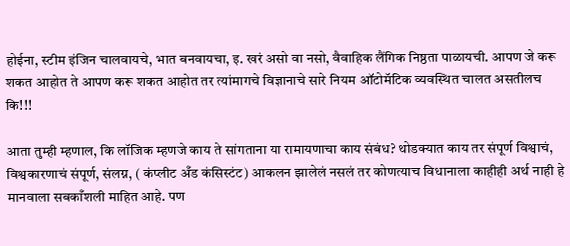होईना, स्टीम इंजिन चालवायचे, भात बनवायचा, इ. खरं असो वा नसो, वैवाहिक लैंगिक निष्ठता पाळायची. आपण जे करू शकत आहोत ते आपण करू शकत आहोत तर त्यांमागचे विज्ञानाचे सारे नियम ऑटोमॅटिक व्यवस्थित चालत असतीलच कि!!!

आता तुम्ही म्हणाल, कि लॉजिक म्हणजे काय ते सांगताना या रामायणाचा काय संबंध? थोडक्यात काय तर संपूर्ण विश्वाचं, विश्वकारणाचं संपूर्ण, संलग्न, ( कंप्लीट अँड कंसिस्टंट) आकलन झालेलं नसलं तर कोणत्याच विधानाला काहीही अर्थ नाही हे मानवाला सबकाँशली माहित आहे. पण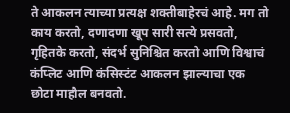ते आकलन त्याच्या प्रत्यक्ष शक्तीबाहेरचं आहे. मग तो काय करतो, दणादणा खूप सारी सत्ये प्रसवतो, गृहितके करतो, संदर्भ सुनिश्चित करतो आणि विश्वाचं कंप्लिट आणि कंसिस्टंट आकलन झाल्याचा एक छोटा माहौल बनवतो.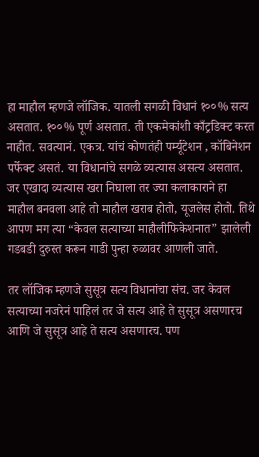हा माहौल म्हणजे लॉजिक. यातली सगळी विधानं १००% सत्य असतात. १००% पूर्ण असतात. ती एकमेकांशी काँट्रडिक्ट करत नाहीत. सवत्यानं. एकत्र. यांचं कोणतंही पर्म्यूटेशन , कॉबिनेशन पर्फेक्ट असतं. या विधानांचे सगळे व्यत्यास असत्य असतात. जर एखादा व्यत्यास खरा निघाला तर ज्या कलाकाराने हा माहौल बनवला आहे तो माहौल खराब होतो, यूजलेस होतो. तिथे आपण मग त्या “केवल सत्याच्या माहौलीफिकेशनात” झालेली गडबडी दुरुस्त करून गाडी पुन्हा रुळावर आणली जाते.

तर लॉजिक म्हणजे सुसूत्र सत्य विधानांचा संच. जर केवल सत्याच्या नजरेनं पाहिलं तर जे सत्य आहे ते सुसूत्र असणारच आणि जे सुसूत्र आहे ते सत्य असणारच. पण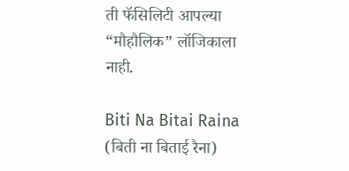ती फॅसिलिटी आपल्या “मौहौलिक” लॉजिकाला नाही.

Biti Na Bitai Raina (बिती ना बिताई रैना)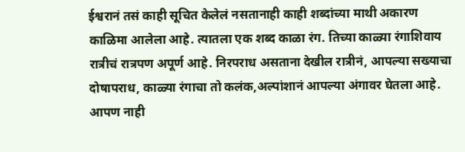ईश्वरानं तसं काही सूचित केलेलं नसतानाही काही शब्दांच्या माथी अकारण काळिमा आलेला आहे. त्यातला एक शब्द काळा रंग. तिच्या काळ्या रंगाशिवाय रात्रीचं रात्रपण अपूर्ण आहे. निरपराध असताना देखील रात्रीनं, आपल्या सख्याचा दोषापराध, काळ्या रंगाचा तो कलंक,अल्पांशानं आपल्या अंगावर घेतला आहे. आपण नाही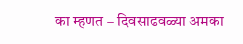का म्हणत – दिवसाढवळ्या अमका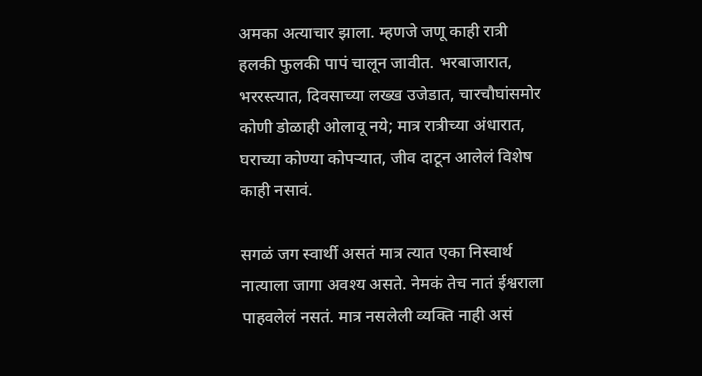अमका अत्याचार झाला. म्हणजे जणू काही रात्री हलकी फुलकी पापं चालून जावीत. भरबाजारात, भररस्त्यात, दिवसाच्या लख्ख उजेडात, चारचौघांसमोर कोणी डोळाही ओलावू नये; मात्र रात्रीच्या अंधारात, घराच्या कोण्या कोपर्‍यात, जीव दाटून आलेलं विशेष काही नसावं.

सगळं जग स्वार्थी असतं मात्र त्यात एका निस्वार्थ नात्याला जागा अवश्य असते. नेमकं तेच नातं ईश्वराला पाहवलेलं नसतं. मात्र नसलेली व्यक्ति नाही असं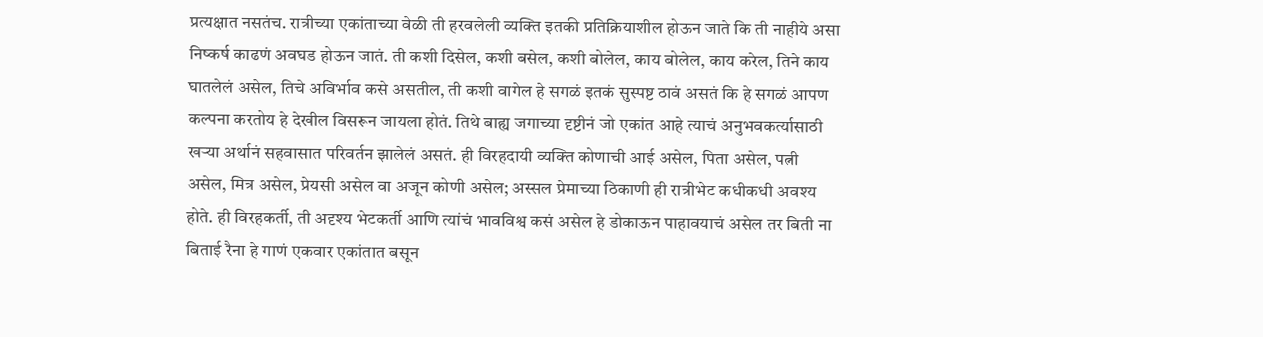प्रत्यक्षात नसतंच. रात्रीच्या एकांताच्या वेळी ती हरवलेली व्यक्ति इतकी प्रतिक्रियाशील होऊन जाते कि ती नाहीये असा निष्कर्ष काढणं अवघड होऊन जातं. ती कशी दिसेल, कशी बसेल, कशी बोलेल, काय बोलेल, काय करेल, तिने काय घातलेलं असेल, तिचे अविर्भाव कसे असतील, ती कशी वागेल हे सगळं इतकं सुस्पष्ट ठावं असतं कि हे सगळं आपण कल्पना करतोय हे देखील विसरून जायला होतं. तिथे बाह्य जगाच्या दृष्टीनं जो एकांत आहे त्याचं अनुभवकर्त्यासाठी खर्‍या अर्थानं सहवासात परिवर्तन झालेलं असतं. ही विरहदायी व्यक्ति कोणाची आई असेल, पिता असेल, पत्नी असेल, मित्र असेल, प्रेयसी असेल वा अजून कोणी असेल; अस्सल प्रेमाच्या ठिकाणी ही रात्रीभेट कधीकधी अवश्य होते. ही विरहकर्ती, ती अदृश्य भेटकर्ती आणि त्यांचं भावविश्व कसं असेल हे डोकाऊन पाहावयाचं असेल तर बिती ना बिताई रैना हे गाणं एकवार एकांतात बसून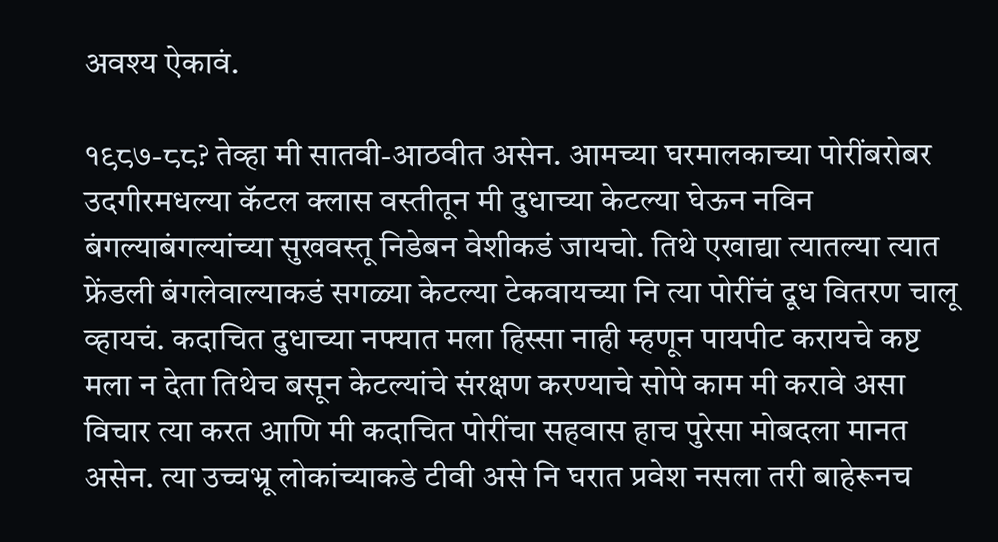अवश्य ऐकावं.

१९८७-८८? तेव्हा मी सातवी-आठवीत असेन. आमच्या घरमालकाच्या पोरींबरोबर उदगीरमधल्या कॅटल क्लास वस्तीतून मी दुधाच्या केटल्या घेऊन नविन बंगल्याबंगल्यांच्या सुखवस्तू निडेबन वेशीकडं जायचो. तिथे एखाद्या त्यातल्या त्यात फ्रेंडली बंगलेवाल्याकडं सगळ्या केटल्या टेकवायच्या नि त्या पोरींचं दूध वितरण चालू व्हायचं. कदाचित दुधाच्या नफ्यात मला हिस्सा नाही म्हणून पायपीट करायचे कष्ट मला न देता तिथेच बसून केटल्यांचे संरक्षण करण्याचे सोपे काम मी करावे असा विचार त्या करत आणि मी कदाचित पोरींचा सहवास हाच पुरेसा मोबदला मानत असेन. त्या उच्चभ्रू लोकांच्याकडे टीवी असे नि घरात प्रवेश नसला तरी बाहेरूनच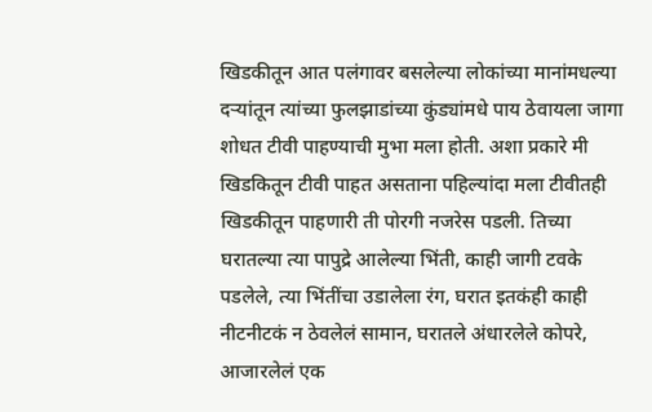खिडकीतून आत पलंगावर बसलेल्या लोकांच्या मानांमधल्या दर्‍यांतून त्यांच्या फुलझाडांच्या कुंड्यांमधे पाय ठेवायला जागा शोधत टीवी पाहण्याची मुभा मला होती. अशा प्रकारे मी खिडकितून टीवी पाहत असताना पहिल्यांदा मला टीवीतही खिडकीतून पाहणारी ती पोरगी नजरेस पडली. तिच्या घरातल्या त्या पापुद्रे आलेल्या भिंती, काही जागी टवके पडलेले, त्या भिंतींचा उडालेला रंग, घरात इतकंही काही नीटनीटकं न ठेवलेलं सामान, घरातले अंधारलेले कोपरे, आजारलेलं एक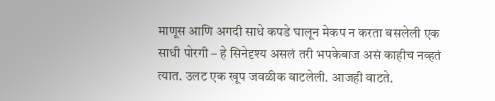माणूस आणि अगदी साधे कपडे घालून मेकप न करता बसलेली एक साधी पोरगी – हे सिनेदृश्य असलं तरी भपकेबाज असं काहीच नव्हतं त्यात. उलट एक खूप जवळीक वाटलेली. आजही वाटते.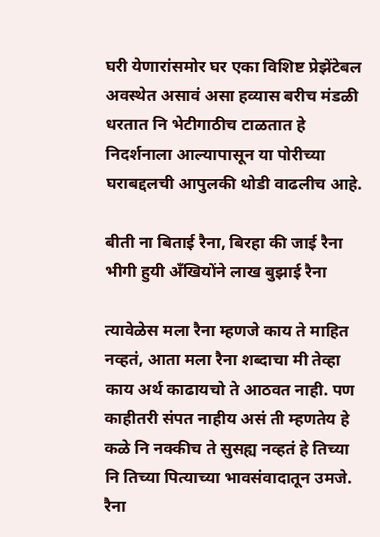घरी येणारांसमोर घर एका विशिष्ट प्रेझेंटेबल अवस्थेत असावं असा हव्यास बरीच मंडळी धरतात नि भेटीगाठीच टाळतात हे निदर्शनाला आल्यापासून या पोरीच्या घराबद्दलची आपुलकी थोडी वाढलीच आहे.

बीती ना बिताई रैना, बिरहा की जाई रैना
भीगी हुयी अँखियोंने लाख बुझाई रैना

त्यावेळेस मला रैना म्हणजे काय ते माहित नव्हतं, आता मला रैना शब्दाचा मी तेव्हा काय अर्थ काढायचो ते आठवत नाही. पण काहीतरी संपत नाहीय असं ती म्हणतेय हे कळे नि नक्कीच ते सुसह्य नव्हतं हे तिच्या नि तिच्या पित्याच्या भावसंवादातून उमजे. रैना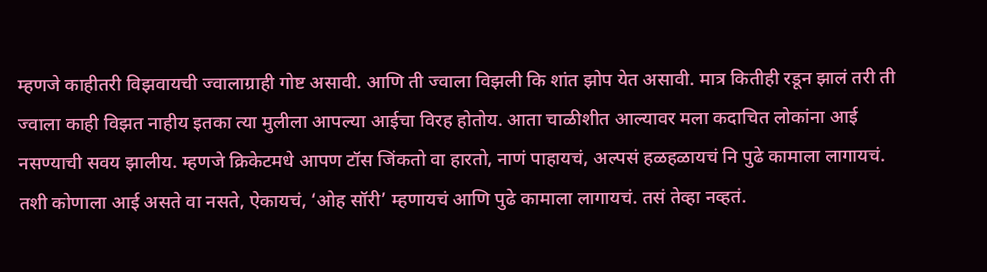म्हणजे काहीतरी विझवायची ज्वालाग्राही गोष्ट असावी. आणि ती ज्वाला विझली कि शांत झोप येत असावी. मात्र कितीही रडून झालं तरी ती ज्वाला काही विझत नाहीय इतका त्या मुलीला आपल्या आईचा विरह होतोय. आता चाळीशीत आल्यावर मला कदाचित लोकांना आई नसण्याची सवय झालीय. म्हणजे क्रिकेटमधे आपण टॉस जिंकतो वा हारतो, नाणं पाहायचं, अल्पसं हळहळायचं नि पुढे कामाला लागायचं. तशी कोणाला आई असते वा नसते, ऐकायचं, ‘ओह सॉरी’ म्हणायचं आणि पुढे कामाला लागायचं. तसं तेव्हा नव्हतं.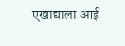एखाद्याला आई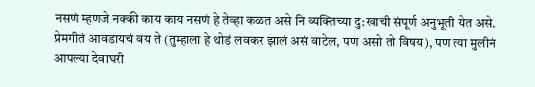नसणं म्हणजे नक्की काय काय नसणं हे तेव्हा कळत असे नि व्यक्तिच्या दु:खाची संपूर्ण अनुभूती येत असे. प्रेमगीतं आवडायचं वय ते (तुम्हाला हे थोडं लवकर झालं असं वाटेल, पण असो तो विषय), पण त्या मुलीनं आपल्या देवाघरी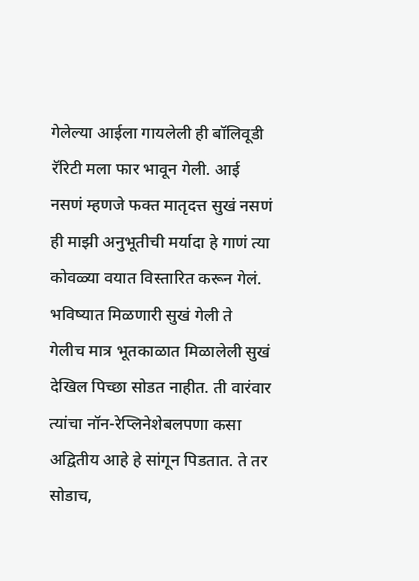गेलेल्या आईला गायलेली ही बॉलिवूडी रॅरिटी मला फार भावून गेली. आई नसणं म्हणजे फक्त मातृदत्त सुखं नसणं ही माझी अनुभूतीची मर्यादा हे गाणं त्या कोवळ्या वयात विस्तारित करून गेलं. भविष्यात मिळणारी सुखं गेली ते गेलीच मात्र भूतकाळात मिळालेली सुखं देखिल पिच्छा सोडत नाहीत. ती वारंवार त्यांचा नॉन-रेप्लिनेशेबलपणा कसा अद्वितीय आहे हे सांगून पिडतात. ते तर सोडाच,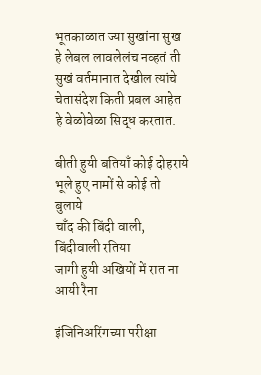भूतकाळात ज्या सुखांना सुख हे लेबल लावलेलंच नव्हतं ती सुखं वर्तमानात देखील त्यांचे चेतासंदेश किती प्रबल आहेत हे वेळोवेळा सिद्ध करतात.

बीती हुयी बतियाँ कोई दोहराये
भूले हुए नामों से कोई तो बुलाये
चाँद की बिंदी वाली, बिंदीवाली रतिया
जागी हुयी अखियों में रात ना आयी रैना

इंजिनिअरिंगच्या परीक्षा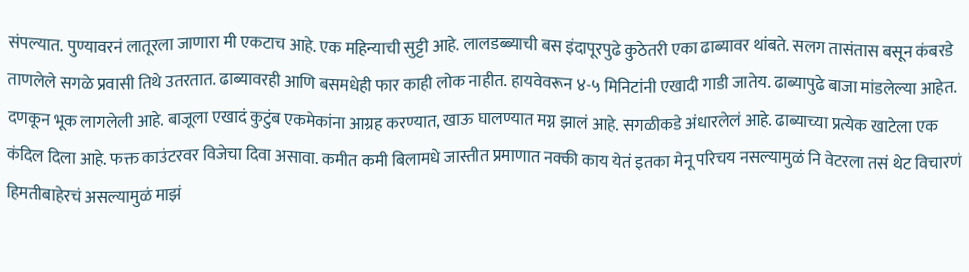संपल्यात. पुण्यावरनं लातूरला जाणारा मी एकटाच आहे. एक महिन्याची सुट्टी आहे. लालडब्ब्याची बस इंदापूरपुढे कुठेतरी एका ढाब्यावर थांबते. सलग तासंतास बसून कंबरडे ताणलेले सगळे प्रवासी तिथे उतरतात. ढाब्यावरही आणि बसमधेही फार काही लोक नाहीत. हायवेवरून ४-५ मिनिटांनी एखादी गाडी जातेय. ढाब्यापुढे बाजा मांडलेल्या आहेत. दणकून भूक लागलेली आहे. बाजूला एखादं कुटुंब एकमेकांना आग्रह करण्यात, खाऊ घालण्यात मग्न झालं आहे. सगळीकडे अंधारलेलं आहे. ढाब्याच्या प्रत्येक खाटेला एक कंदिल दिला आहे. फक्त काउंटरवर विजेचा दिवा असावा. कमीत कमी बिलामधे जास्तीत प्रमाणात नक्की काय येतं इतका मेनू परिचय नसल्यामुळं नि वेटरला तसं थेट विचारणं हिमतीबाहेरचं असल्यामुळं माझं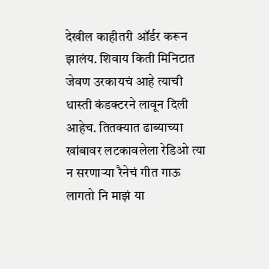देखील काहीतरी ऑर्डर करून झालंय. शिवाय किती मिनिटात जेवण उरकायचं आहे त्याची धास्ती कंडक्टरने लावून दिली आहेच. तितक्यात ढाब्याच्या खांबावर लटकावलेला रेडिओ त्या न सरणार्‍या रैनेचं गीत गाऊ लागतो नि माझं या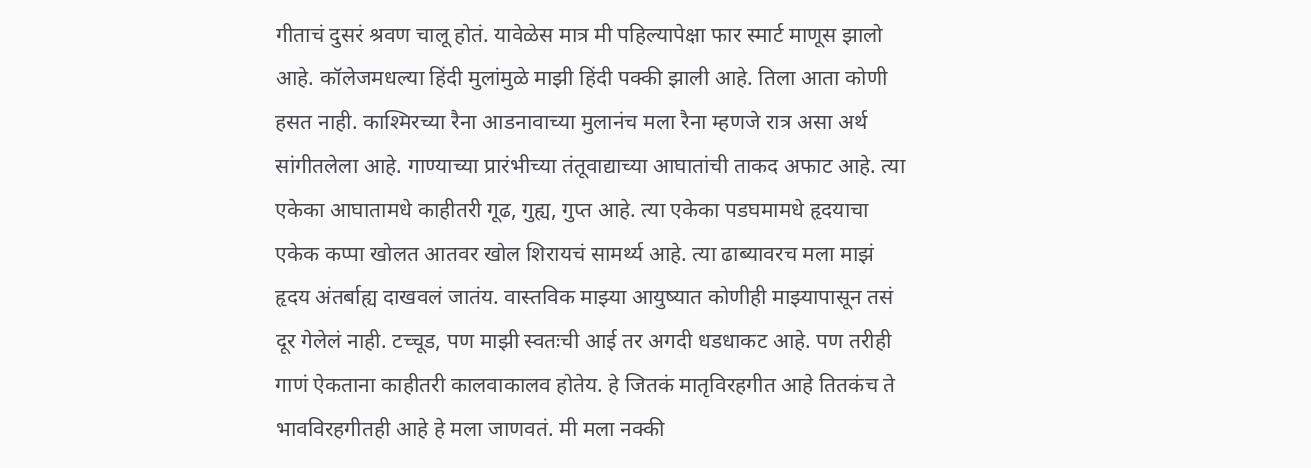गीताचं दुसरं श्रवण चालू होतं. यावेळेस मात्र मी पहिल्यापेक्षा फार स्मार्ट माणूस झालो आहे. कॉलेजमधल्या हिंदी मुलांमुळे माझी हिंदी पक्की झाली आहे. तिला आता कोणी हसत नाही. काश्मिरच्या रैना आडनावाच्या मुलानंच मला रैना म्हणजे रात्र असा अर्थ सांगीतलेला आहे. गाण्याच्या प्रारंभीच्या तंतूवाद्याच्या आघातांची ताकद अफाट आहे. त्या एकेका आघातामधे काहीतरी गूढ, गुह्य, गुप्त आहे. त्या एकेका पडघमामधे हृदयाचा एकेक कप्पा खोलत आतवर खोल शिरायचं सामर्थ्य आहे. त्या ढाब्यावरच मला माझं हृदय अंतर्बाह्य दाखवलं जातंय. वास्तविक माझ्या आयुष्यात कोणीही माझ्यापासून तसं दूर गेलेलं नाही. टच्चूड, पण माझी स्वतःची आई तर अगदी धडधाकट आहे. पण तरीही गाणं ऐकताना काहीतरी कालवाकालव होतेय. हे जितकं मातृविरहगीत आहे तितकंच ते भावविरहगीतही आहे हे मला जाणवतं. मी मला नक्की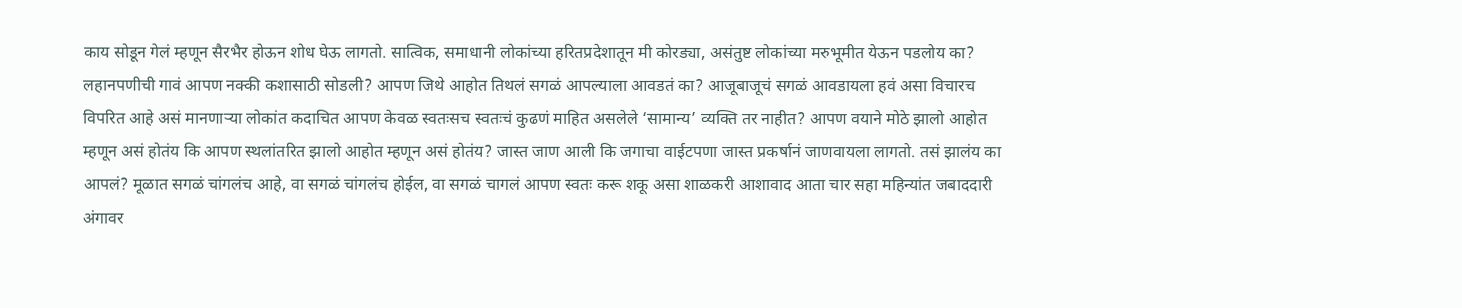काय सोडून गेलं म्हणून सैरभैर होऊन शोध घेऊ लागतो. सात्विक, समाधानी लोकांच्या हरितप्रदेशातून मी कोरड्या, असंतुष्ट लोकांच्या मरुभूमीत येऊन पडलोय का? लहानपणीची गावं आपण नक्की कशासाठी सोडली? आपण जिथे आहोत तिथलं सगळं आपल्याला आवडतं का? आजूबाजूचं सगळं आवडायला हवं असा विचारच विपरित आहे असं मानणार्‍या लोकांत कदाचित आपण केवळ स्वतःसच स्वतःचं कुढणं माहित असलेले ‘सामान्य’ व्यक्ति तर नाहीत? आपण वयाने मोठे झालो आहोत म्हणून असं होतंय कि आपण स्थलांतरित झालो आहोत म्हणून असं होतंय? जास्त जाण आली कि जगाचा वाईटपणा जास्त प्रकर्षानं जाणवायला लागतो. तसं झालंय का आपलं? मूळात सगळं चांगलंच आहे, वा सगळं चांगलंच होईल, वा सगळं चागलं आपण स्वतः करू शकू असा शाळकरी आशावाद आता चार सहा महिन्यांत जबाददारी अंगावर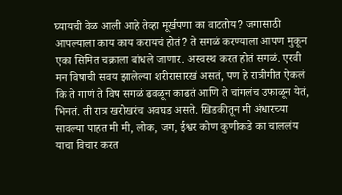घ्यायची वेळ आली आहे तेव्हा मूर्खपणा का वाटतोय? जगासाठी आपल्याला काय काय करायचं होतं? ते सगळं करण्याला आपण मुकून एका सिमित चक्राला बांधले जाणार. अस्वस्थ करत होतं सगळं. एरवी मन विषाची सवय झालेल्या शरीरासारखं असतं, पण हे रात्रीगीत ऐकलं कि ते गाणं ते विष सगळं ढवळून काढतं आणि ते चांगलंच उफाळून येतं, भिनतं. ती रात्र खरोखरंच अवघड असते. खिडकीतून मी अंधारच्या सावल्या पाहत मी मी, लोक, जग, ईश्वर कोण कुणीकडे का चाललंय याचा विचार करत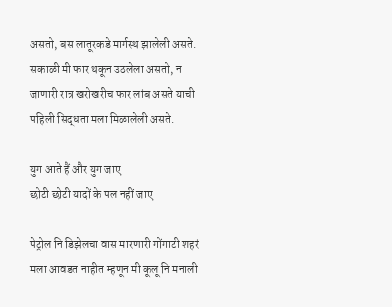असतो, बस लातूरकडे मार्गस्थ झालेली असते. सकाळी मी फार थकून उठलेला असतो, न जाणारी रात्र खरोखरीच फार लांब असते याची पहिली सिद्धता मला मिळालेली असते.

युग आते हैं और युग जाए
छोटी छोटी यादों के पल नहीं जाए

पेट्रोल नि डिझेलचा वास मारणारी गोंगाटी शहरं मला आवडत नाहीत म्हणून मी कूलू नि मनाली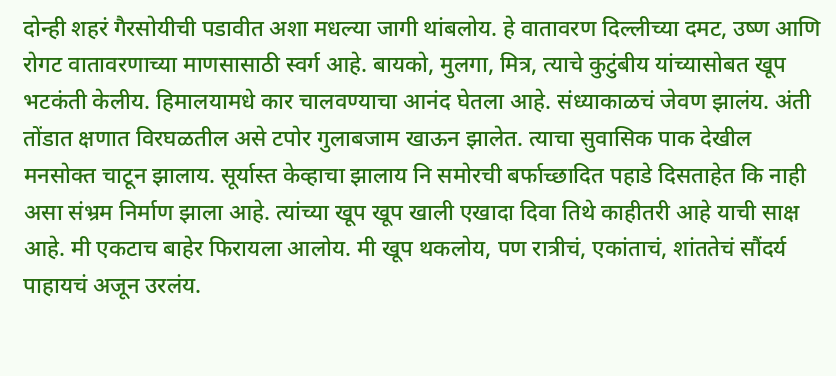दोन्ही शहरं गैरसोयीची पडावीत अशा मधल्या जागी थांबलोय. हे वातावरण दिल्लीच्या दमट, उष्ण आणि रोगट वातावरणाच्या माणसासाठी स्वर्ग आहे. बायको, मुलगा, मित्र, त्याचे कुटुंबीय यांच्यासोबत खूप भटकंती केलीय. हिमालयामधे कार चालवण्याचा आनंद घेतला आहे. संध्याकाळचं जेवण झालंय. अंती तोंडात क्षणात विरघळतील असे टपोर गुलाबजाम खाऊन झालेत. त्याचा सुवासिक पाक देखील मनसोक्त चाटून झालाय. सूर्यास्त केव्हाचा झालाय नि समोरची बर्फाच्छादित पहाडे दिसताहेत कि नाही असा संभ्रम निर्माण झाला आहे. त्यांच्या खूप खूप खाली एखादा दिवा तिथे काहीतरी आहे याची साक्ष आहे. मी एकटाच बाहेर फिरायला आलोय. मी खूप थकलोय, पण रात्रीचं, एकांताचं, शांततेचं सौंदर्य पाहायचं अजून उरलंय.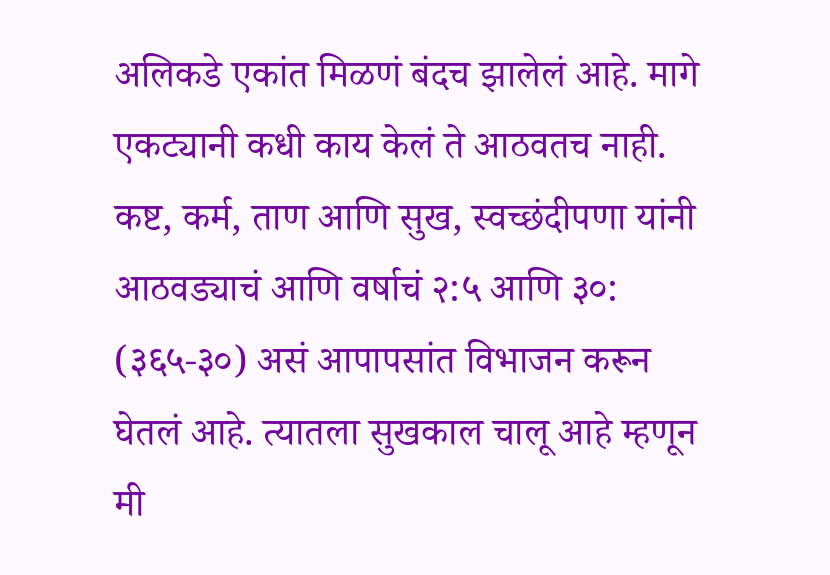अलिकडे एकांत मिळणं बंदच झालेलं आहे. मागे एकट्यानी कधी काय केलं ते आठवतच नाही. कष्ट, कर्म, ताण आणि सुख, स्वच्छंदीपणा यांनी आठवड्याचं आणि वर्षाचं २:५ आणि ३०: (३६५-३०) असं आपापसांत विभाजन करून घेतलं आहे. त्यातला सुखकाल चालू आहे म्हणून मी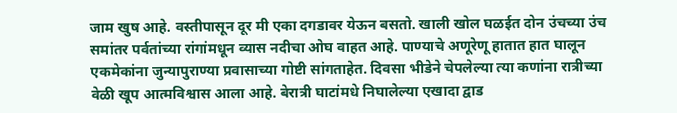जाम खुष आहे. वस्तीपासून दूर मी एका दगडावर येऊन बसतो. खाली खोल घळईत दोन उंचच्या उंच समांतर पर्वतांच्या रांगांमधून व्यास नदीचा ओघ वाहत आहे. पाण्याचे अणूरेणू हातात हात घालून एकमेकांना जुन्यापुराण्या प्रवासाच्या गोष्टी सांगताहेत. दिवसा भीडेने चेपलेल्या त्या कणांना रात्रीच्या वेळी खूप आत्मविश्वास आला आहे. बेरात्री घाटांमधे निघालेल्या एखादा द्वाड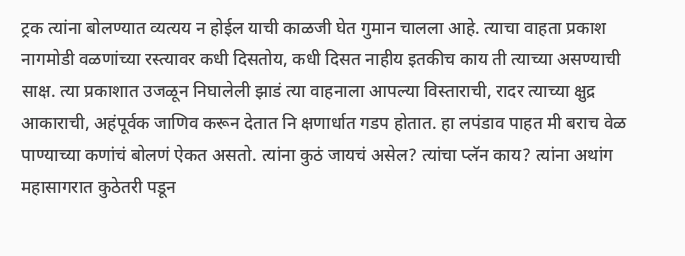ट्रक त्यांना बोलण्यात व्यत्यय न होईल याची काळजी घेत गुमान चालला आहे. त्याचा वाहता प्रकाश नागमोडी वळणांच्या रस्त्यावर कधी दिसतोय, कधी दिसत नाहीय इतकीच काय ती त्याच्या असण्याची साक्ष. त्या प्रकाशात उजळून निघालेली झाडं त्या वाहनाला आपल्या विस्ताराची, रादर त्याच्या क्षुद्र आकाराची, अहंपूर्वक जाणिव करून देतात नि क्षणार्धात गडप होतात. हा लपंडाव पाहत मी बराच वेळ पाण्याच्या कणांचं बोलणं ऐकत असतो. त्यांना कुठं जायचं असेल? त्यांचा प्लॅन काय? त्यांना अथांग महासागरात कुठेतरी पडून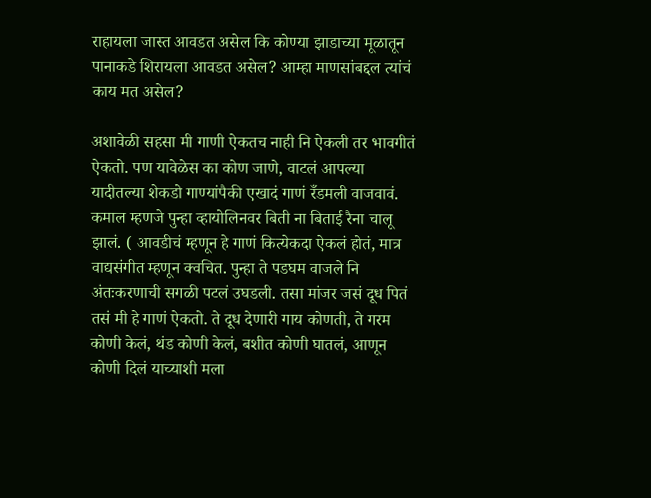राहायला जास्त आवडत असेल कि कोण्या झाडाच्या मूळातून पानाकडे शिरायला आवडत असेल? आम्हा माणसांबद्दल त्यांचं काय मत असेल?

अशावेळी सहसा मी गाणी ऐकतच नाही नि ऐकली तर भावगीतं ऐकतो. पण यावेळेस का कोण जाणे, वाटलं आपल्या यादीतल्या शेकडो गाण्यांपैकी एखादं गाणं रँडमली वाजवावं. कमाल म्हणजे पुन्हा व्हायोलिनवर बिती ना बिताई रैना चालू झालं. ( आवडीचं म्हणून हे गाणं कित्येकदा ऐकलं होतं, मात्र वाद्यसंगीत म्हणून क्वचित. पुन्हा ते पडघम वाजले नि अंतःकरणाची सगळी पटलं उघडली. तसा मांजर जसं दूध पितं तसं मी हे गाणं ऐकतो. ते दूध देणारी गाय कोणती, ते गरम कोणी केलं, थंड कोणी केलं, बशीत कोणी घातलं, आणून कोणी दिलं याच्याशी मला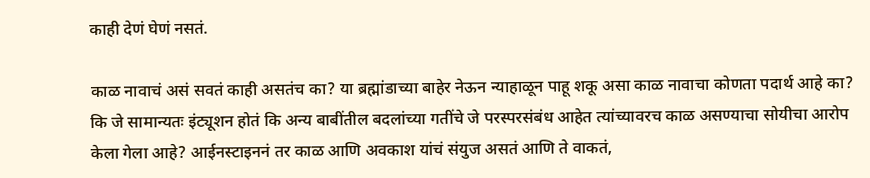काही देणं घेणं नसतं.

काळ नावाचं असं सवतं काही असतंच का? या ब्रह्मांडाच्या बाहेर नेऊन न्याहाळून पाहू शकू असा काळ नावाचा कोणता पदार्थ आहे का? कि जे सामान्यतः इंट्यूशन होतं कि अन्य बाबींतील बदलांच्या गतींचे जे परस्परसंबंध आहेत त्यांच्यावरच काळ असण्याचा सोयीचा आरोप केला गेला आहे? आईनस्टाइननं तर काळ आणि अवकाश यांचं संयुज असतं आणि ते वाकतं,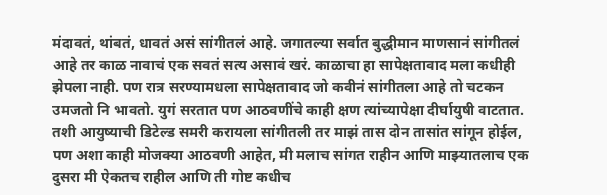मंदावतं, थांबतं, धावतं असं सांगीतलं आहे. जगातल्या सर्वात बुद्धीमान माणसानं सांगीतलं आहे तर काळ नावाचं एक सवतं सत्य असावं खरं. काळाचा हा सापेक्षतावाद मला कधीही झेपला नाही. पण रात्र सरण्यामधला सापेक्षतावाद जो कवीनं सांगीतला आहे तो चटकन उमजतो नि भावतो. युगं सरतात पण आठवणींचे काही क्षण त्यांच्यापेक्षा दीर्घायुषी वाटतात. तशी आयुष्याची डिटेल्ड समरी करायला सांगीतली तर माझं तास दोन तासांत सांगून होईल, पण अशा काही मोजक्या आठवणी आहेत, मी मलाच सांगत राहीन आणि माझ्यातलाच एक दुसरा मी ऐकतच राहील आणि ती गोष्ट कधीच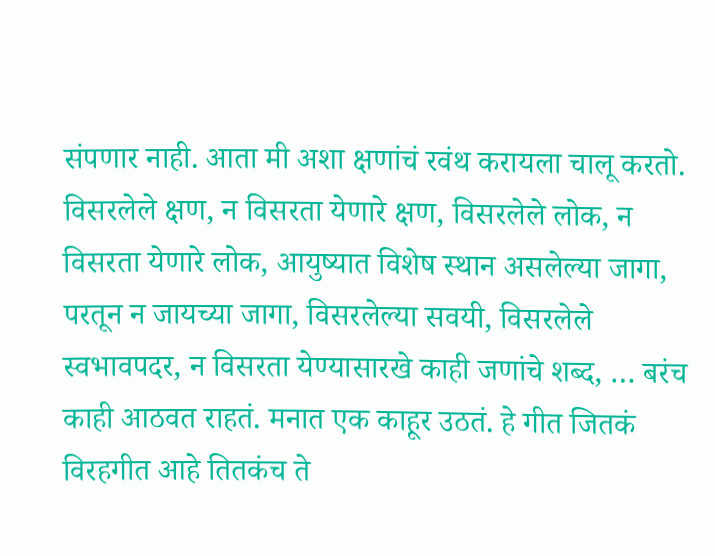संपणार नाही. आता मी अशा क्षणांचं रवंथ करायला चालू करतो. विसरलेले क्षण, न विसरता येणारे क्षण, विसरलेले लोक, न विसरता येणारे लोक, आयुष्यात विशेष स्थान असलेल्या जागा, परतून न जायच्या जागा, विसरलेल्या सवयी, विसरलेले स्वभावपदर, न विसरता येण्यासारखे काही जणांचे शब्द, … बरंच काही आठवत राहतं. मनात एक काहूर उठतं. हे गीत जितकं विरहगीत आहे तितकंच ते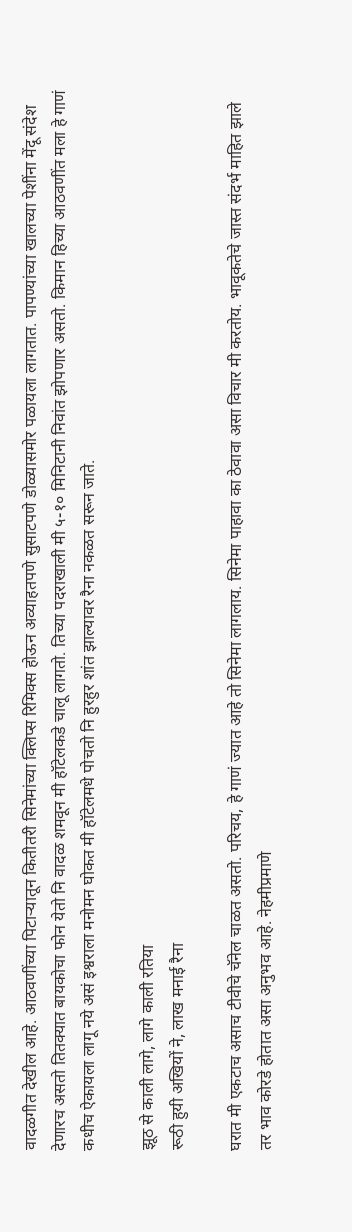वादळगीत देखील आहे. आठवणींच्या पिटार्‍यातून कितीतरी सिनेमांच्या क्लिप्स रिमिक्स होऊन अव्याहतपणे सुसाटपणे डोळ्यासमोर पळायला लागतात. पापण्यांच्या खालच्या पेशींना मेंदू संदेश देणारच असतो तितक्यात बायकोचा फोन येतो नि वादळ शमवून मी हॉटेलकडे चालू लागतो. तिच्या पदराखाली मी ५-१० मिनिटानी निवांत झोपणार असतो. किमान हिच्या आठवणींत मला हे गाणं कधीच ऐकायला लागू नये असं इश्वराला मनोमन घोकत मी हॉटेलमधे पोचतो नि हुरहुर शांत झाल्यावर रैना नकळत सरून जाते.

झूठ से काली लागे, लागे काली रतिया
रूठी हुयी अखियों ने, लाख मनाई रैना

घरात मी एकटाच असाच टीवीचे चॅनेल चाळत असतो. परिचय, हे गाणं ज्यात आहे तो सिनेमा लागलाय. सिनेमा पाहावा का ठेवावा असा विचार मी करतोय. भावूकतेचे जास्त संदर्भ माहित झाले तर भाव कोरडे होतात असा अनुभव आहे. नेहमीप्रमाणे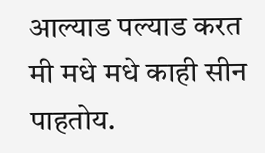आल्याड पल्याड करत मी मधे मधे काही सीन पाहतोय.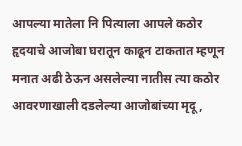आपल्या मातेला नि पित्याला आपले कठोर हृदयाचे आजोबा घरातून काढून टाकतात म्हणून मनात अढी ठेऊन असलेल्या नातीस त्या कठोर आवरणाखाली दडलेल्या आजोबांच्या मृदू,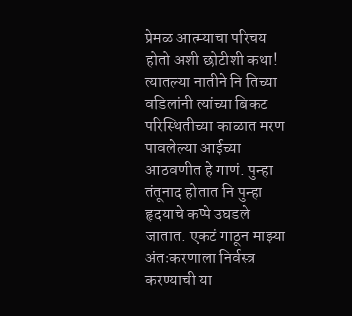प्रेमळ आत्म्याचा परिचय होतो अशी छोटीशी कथा! त्यातल्या नातीने नि तिच्या वडिलांनी त्यांच्या बिकट परिस्थितीच्या काळात मरण पावलेल्या आईच्या आठवणीत हे गाणं. पुन्हा तंतूनाद होतात नि पुन्हा हृदयाचे कप्पे उघडले जातात. एकटं गाठून माझ्या अंतःकरणाला निर्वस्त्र करण्याची या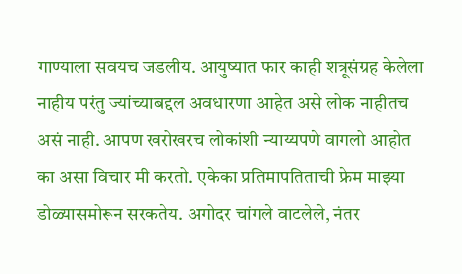गाण्याला सवयच जडलीय. आयुष्यात फार काही शत्रूसंग्रह केलेला नाहीय परंतु ज्यांच्याबद्दल अवधारणा आहेत असे लोक नाहीतच असं नाही. आपण खरोखरच लोकांशी न्याय्यपणे वागलो आहोत का असा विचार मी करतो. एकेका प्रतिमापतिताची फ्रेम माझ्या डोळ्यासमोरून सरकतेय. अगोदर चांगले वाटलेले, नंतर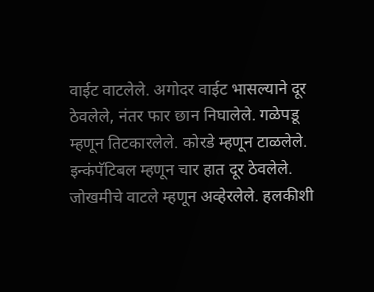वाईट वाटलेले. अगोदर वाईट भासल्याने दूर ठेवलेले, नंतर फार छान निघालेले. गळेपडू म्हणून तिटकारलेले. कोरडे म्हणून टाळलेले. इन्कंपॅटिबल म्हणून चार हात दूर ठेवलेले. जोखमीचे वाटले म्हणून अव्हेरलेले. हलकीशी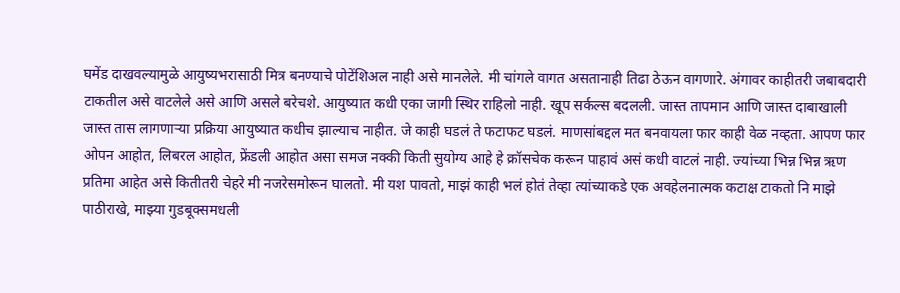घमेंड दाखवल्यामुळे आयुष्यभरासाठी मित्र बनण्याचे पोटेंशिअल नाही असे मानलेले. मी चांगले वागत असतानाही तिढा ठेऊन वागणारे. अंगावर काहीतरी जबाबदारी टाकतील असे वाटलेले असे आणि असले बरेचशे. आयुष्यात कधी एका जागी स्थिर राहिलो नाही. खूप सर्कल्स बदलली. जास्त तापमान आणि जास्त दाबाखाली जास्त तास लागणार्‍या प्रक्रिया आयुष्यात कधीच झाल्याच नाहीत. जे काही घडलं ते फटाफट घडलं. माणसांबद्दल मत बनवायला फार काही वेळ नव्हता. आपण फार ओपन आहोत, लिबरल आहोत, फ्रेंडली आहोत असा समज नक्की किती सुयोग्य आहे हे क्रॉसचेक करून पाहावं असं कधी वाटलं नाही. ज्यांच्या भिन्न भिन्न ऋण प्रतिमा आहेत असे कितीतरी चेहरे मी नजरेसमोरून घालतो. मी यश पावतो, माझं काही भलं होतं तेव्हा त्यांच्याकडे एक अवहेलनात्मक कटाक्ष टाकतो नि माझे पाठीराखे, माझ्या गुडबूक्समधली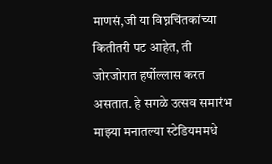माणसं,जी या विघ्नचिंतकांच्या कितीतरी पट आहेत, ती जोरजोरात हर्षोल्लास करत असतात. हे सगळे उत्सव समारंभ माझ्या मनातल्या स्टेडियममधे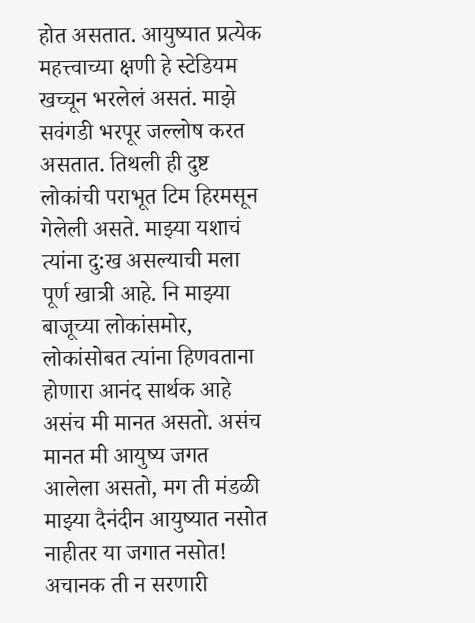होत असतात. आयुष्यात प्रत्येक महत्त्वाच्या क्षणी हे स्टेडियम खच्चून भरलेलं असतं. माझे सवंगडी भरपूर जल्लोष करत असतात. तिथली ही दुष्ट लोकांची पराभूत टिम हिरमसून गेलेली असते. माझ्या यशाचं त्यांना दु:ख असल्याची मला पूर्ण खात्री आहे. नि माझ्या बाजूच्या लोकांसमोर, लोकांसोबत त्यांना हिणवताना होणारा आनंद सार्थक आहे असंच मी मानत असतो. असंच मानत मी आयुष्य जगत आलेला असतो, मग ती मंडळी माझ्या दैनंदीन आयुष्यात नसोत नाहीतर या जगात नसोत! अचानक ती न सरणारी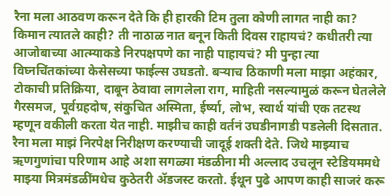रैना मला आठवण करून देते कि ही हारकी टिम तुला कोणी लागत नाही का? किमान त्यातले काही? ती नाठाळ नात बनून किती दिवस राहायचं? कधीतरी त्या आजोबाच्या आत्म्याकडे निरपक्षपणे का नाही पाहायचं? मी पुन्हा त्या विघ्नचिंतकांच्या केसेसच्या फाईल्स उघडतो. बर्‍याच ठिकाणी मला माझा अहंकार, टोकाची प्रतिक्रिया, दाबून ठेवावा लागलेला राग, माहिती नसल्यामुळं करून घेतलेले गैरसमज, पूर्वग्रहदोष, संकुचित अस्मिता, ईर्ष्या, लोभ, स्वार्थ यांची एक तटस्थ म्हणून वकीली करता येत नाही. माझीच काही वर्तनं उघडीनागडी पडलेली दिसतात. रैना मला माझं निरपेक्ष निरीक्षण करण्याची जादूई शक्ती देते. जिथे माझ्याच ऋणगुणांचा परिणाम आहे अशा सगळ्या मंडळीना मी अल्लाद उचलून स्टेडियममधे माझ्या मित्रमंडळींमधेच कुठेतरी अ‍ॅडजस्ट करतो. ईथून पुढे आपण काही साजरं करू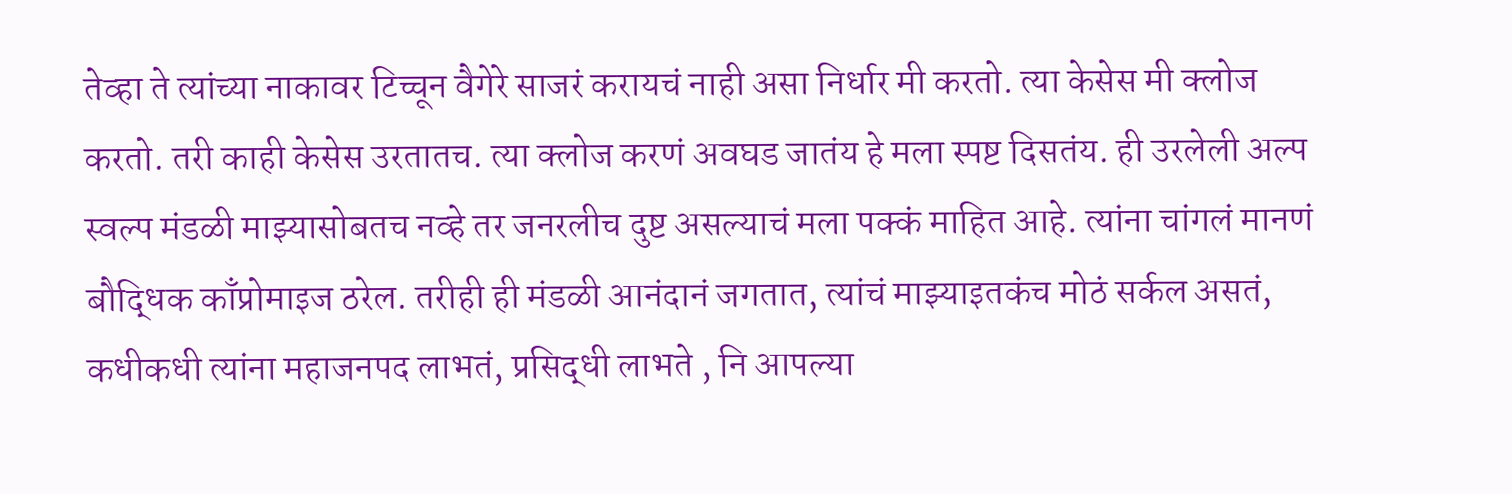तेव्हा ते त्यांच्या नाकावर टिच्चून वैगेरे साजरं करायचं नाही असा निर्धार मी करतो. त्या केसेस मी क्लोज करतो. तरी काही केसेस उरतातच. त्या क्लोज करणं अवघड जातंय हे मला स्पष्ट दिसतंय. ही उरलेली अल्प स्वल्प मंडळी माझ्यासोबतच नव्हे तर जनरलीच दुष्ट असल्याचं मला पक्कं माहित आहे. त्यांना चांगलं मानणं बौद्धिक काँप्रोमाइज ठरेल. तरीही ही मंडळी आनंदानं जगतात, त्यांचं माझ्याइतकंच मोठं सर्कल असतं, कधीकधी त्यांना महाजनपद लाभतं, प्रसिद्धी लाभते , नि आपल्या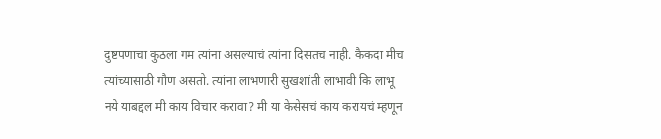दुष्टपणाचा कुठला गम त्यांना असल्याचं त्यांना दिसतच नाही. कैकदा मीच त्यांच्यासाठी गौण असतो. त्यांना लाभणारी सुखशांती लाभावी कि लाभू नये याबद्दल मी काय विचार करावा? मी या केसेसचं काय करायचं म्हणून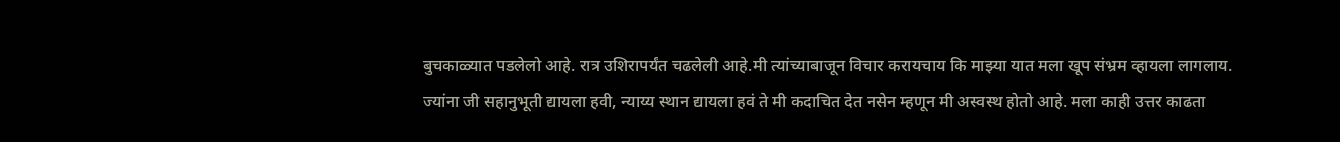बुचकाळ्यात पडलेलो आहे. रात्र उशिरापर्यंत चढलेली आहे.मी त्यांच्याबाजून विचार करायचाय कि माझ्या यात मला खूप संभ्रम व्हायला लागलाय. ज्यांना जी सहानुभूती द्यायला हवी, न्याय्य स्थान द्यायला हवं ते मी कदाचित देत नसेन म्हणून मी अस्वस्थ होतो आहे. मला काही उत्तर काढता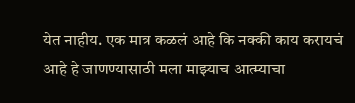येत नाहीय. एक मात्र कळलं आहे कि नक्की काय करायचं आहे हे जाणण्यासाठी मला माझ्याच आत्म्याचा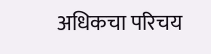अधिकचा परिचय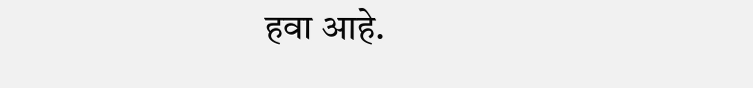हवा आहे.